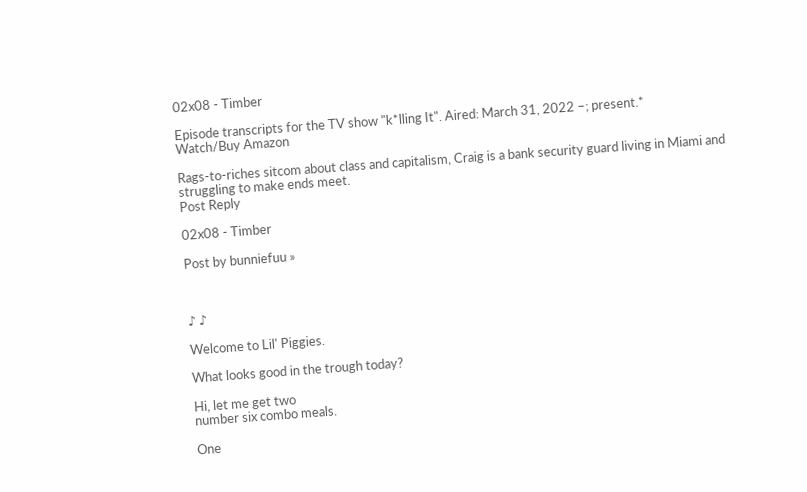02x08 - Timber

Episode transcripts for the TV show "k*lling It". Aired: March 31, 2022 –; present.*
Watch/Buy Amazon

Rags-to-riches sitcom about class and capitalism, Craig is a bank security guard living in Miami and struggling to make ends meet.
Post Reply

02x08 - Timber

Post by bunniefuu »



♪ ♪

Welcome to Lil' Piggies.

What looks good in the trough today?

Hi, let me get two
number six combo meals.

One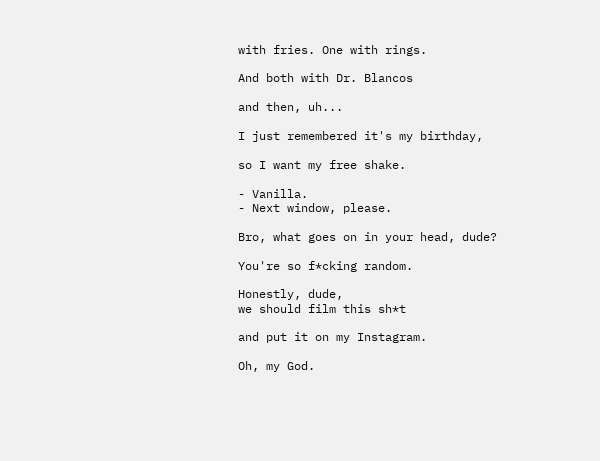with fries. One with rings.

And both with Dr. Blancos

and then, uh...

I just remembered it's my birthday,

so I want my free shake.

- Vanilla.
- Next window, please.

Bro, what goes on in your head, dude?

You're so f*cking random.

Honestly, dude,
we should film this sh*t

and put it on my Instagram.

Oh, my God.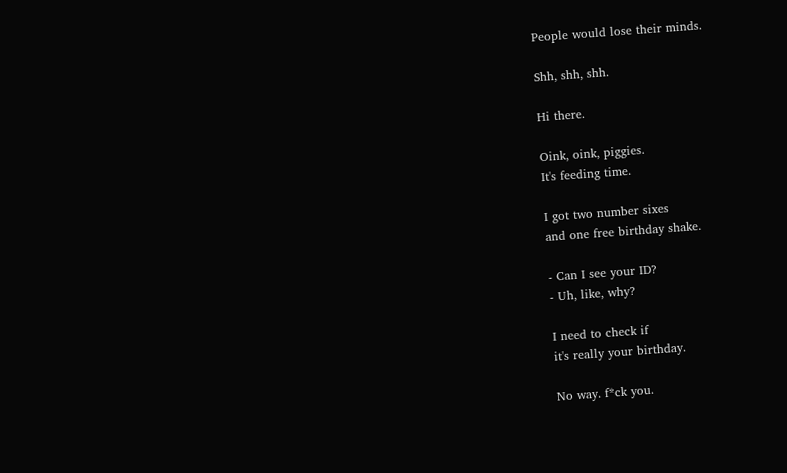People would lose their minds.

Shh, shh, shh.

Hi there.

Oink, oink, piggies.
It's feeding time.

I got two number sixes
and one free birthday shake.

- Can I see your ID?
- Uh, like, why?

I need to check if
it's really your birthday.

No way. f*ck you.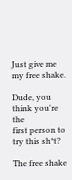Just give me my free shake.

Dude, you think you're the
first person to try this sh*t?

The free shake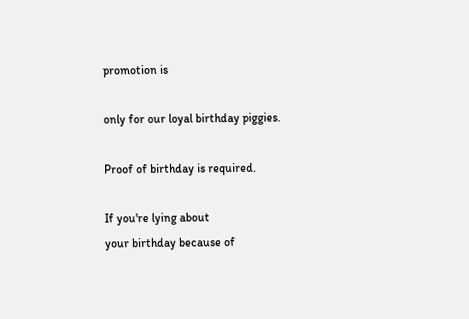promotion is

only for our loyal birthday piggies.

Proof of birthday is required.

If you're lying about
your birthday because of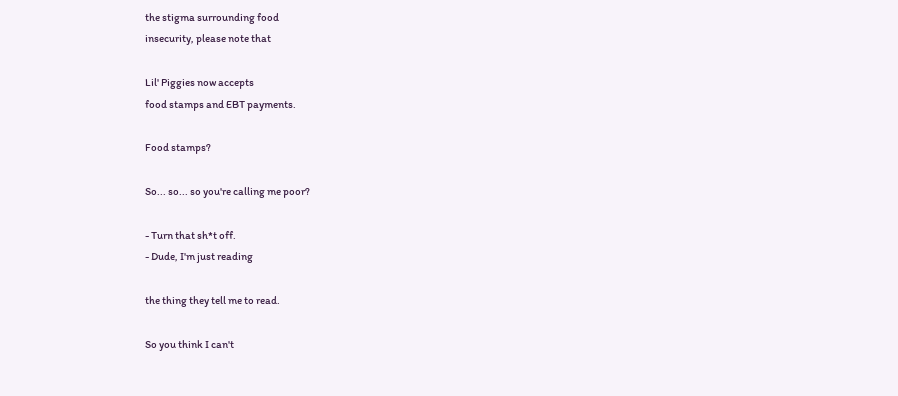the stigma surrounding food
insecurity, please note that

Lil' Piggies now accepts
food stamps and EBT payments.

Food stamps?

So... so... so you're calling me poor?

- Turn that sh*t off.
- Dude, I'm just reading

the thing they tell me to read.

So you think I can't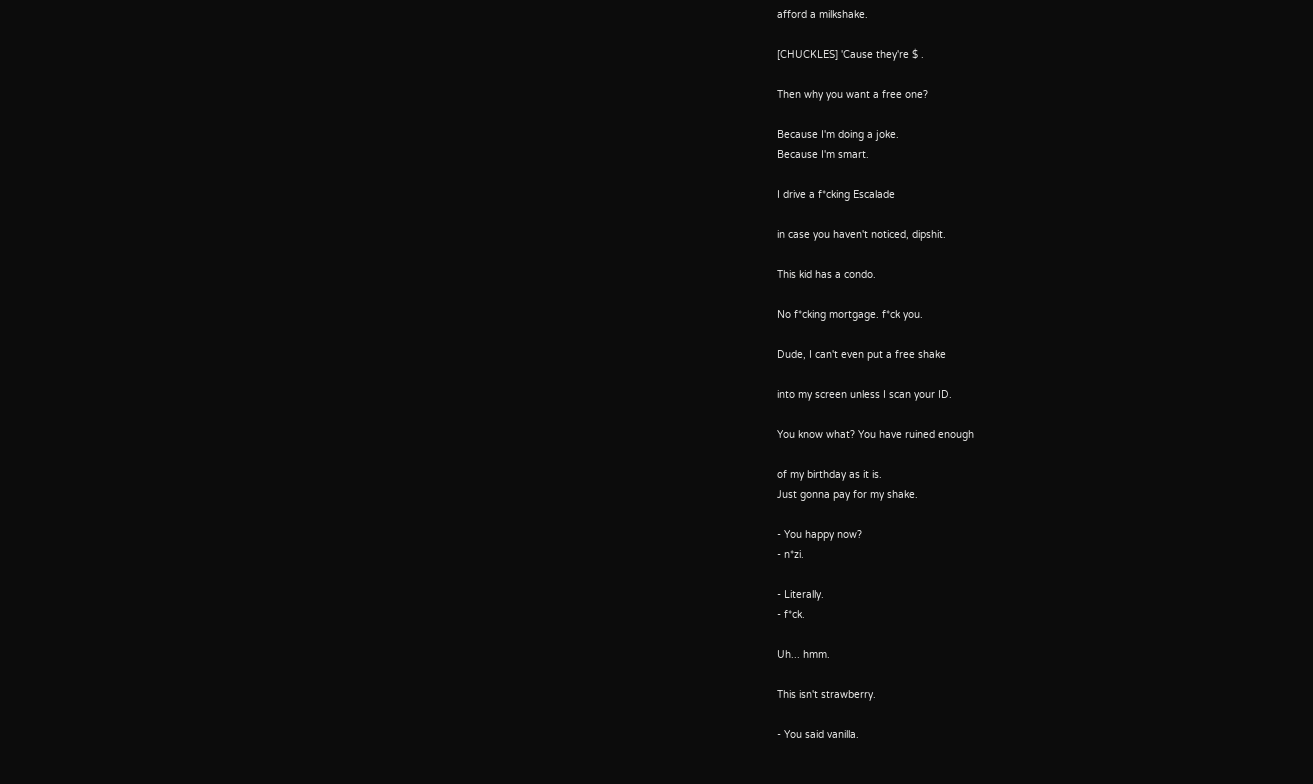afford a milkshake.

[CHUCKLES] 'Cause they're $ .

Then why you want a free one?

Because I'm doing a joke.
Because I'm smart.

I drive a f*cking Escalade

in case you haven't noticed, dipshit.

This kid has a condo.

No f*cking mortgage. f*ck you.

Dude, I can't even put a free shake

into my screen unless I scan your ID.

You know what? You have ruined enough

of my birthday as it is.
Just gonna pay for my shake.

- You happy now?
- n*zi.

- Literally.
- f*ck.

Uh... hmm.

This isn't strawberry.

- You said vanilla.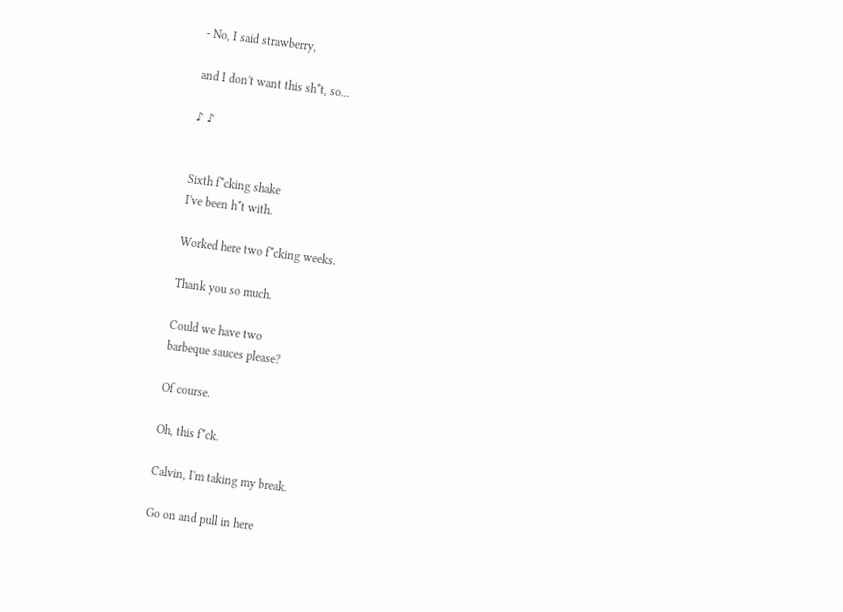- No, I said strawberry,

and I don't want this sh*t, so...

♪ ♪


Sixth f*cking shake
I've been h*t with.

Worked here two f*cking weeks.

Thank you so much.

Could we have two
barbeque sauces please?

Of course.

Oh, this f*ck.

Calvin, I'm taking my break.

Go on and pull in here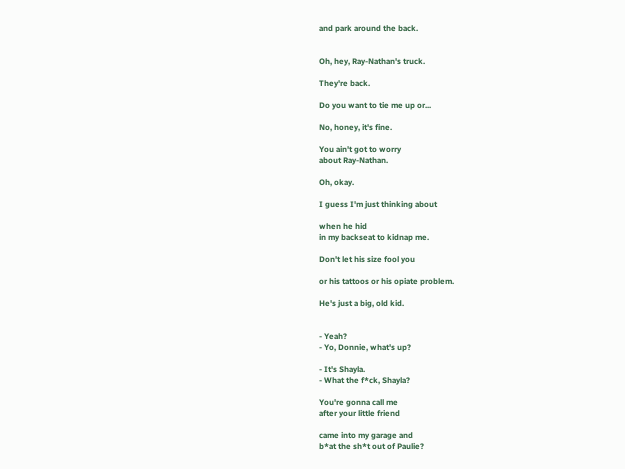and park around the back.


Oh, hey, Ray-Nathan's truck.

They're back.

Do you want to tie me up or...

No, honey, it's fine.

You ain't got to worry
about Ray-Nathan.

Oh, okay.

I guess I'm just thinking about

when he hid
in my backseat to kidnap me.

Don't let his size fool you

or his tattoos or his opiate problem.

He's just a big, old kid.


- Yeah?
- Yo, Donnie, what's up?

- It's Shayla.
- What the f*ck, Shayla?

You're gonna call me
after your little friend

came into my garage and
b*at the sh*t out of Paulie?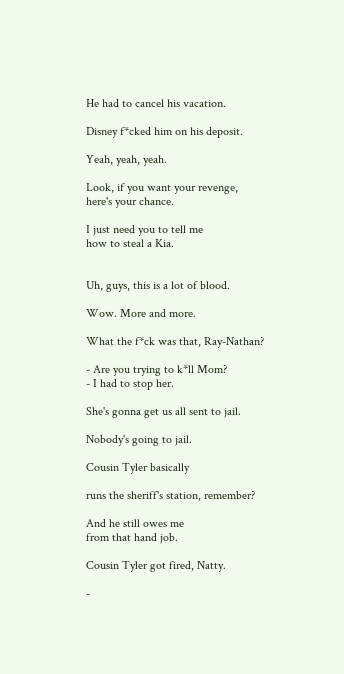He had to cancel his vacation.

Disney f*cked him on his deposit.

Yeah, yeah, yeah.

Look, if you want your revenge,
here's your chance.

I just need you to tell me
how to steal a Kia.


Uh, guys, this is a lot of blood.

Wow. More and more.

What the f*ck was that, Ray-Nathan?

- Are you trying to k*ll Mom?
- I had to stop her.

She's gonna get us all sent to jail.

Nobody's going to jail.

Cousin Tyler basically

runs the sheriff's station, remember?

And he still owes me
from that hand job.

Cousin Tyler got fired, Natty.

-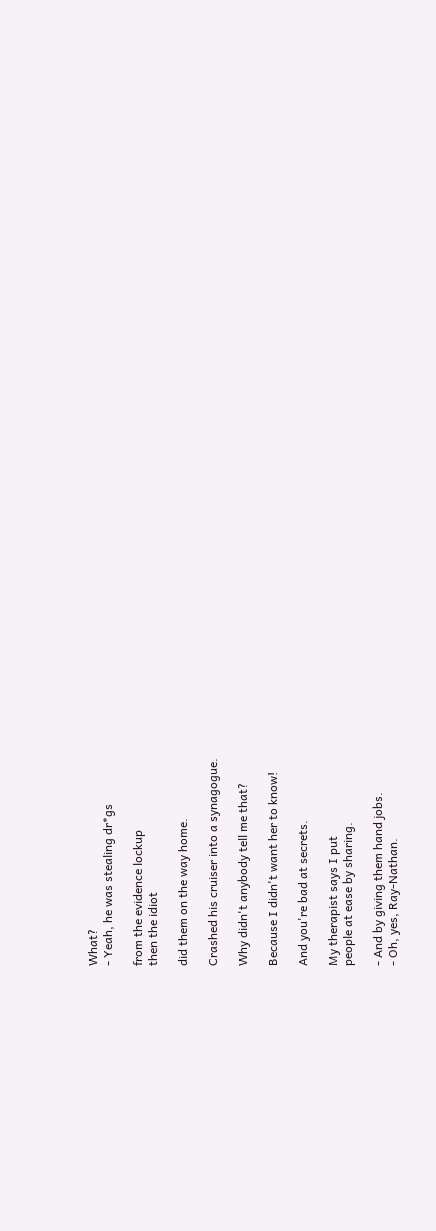What?
- Yeah, he was stealing dr*gs

from the evidence lockup
then the idiot

did them on the way home.

Crashed his cruiser into a synagogue.

Why didn't anybody tell me that?

Because I didn't want her to know!

And you're bad at secrets.

My therapist says I put
people at ease by sharing.

- And by giving them hand jobs.
- Oh, yes, Ray-Nathan.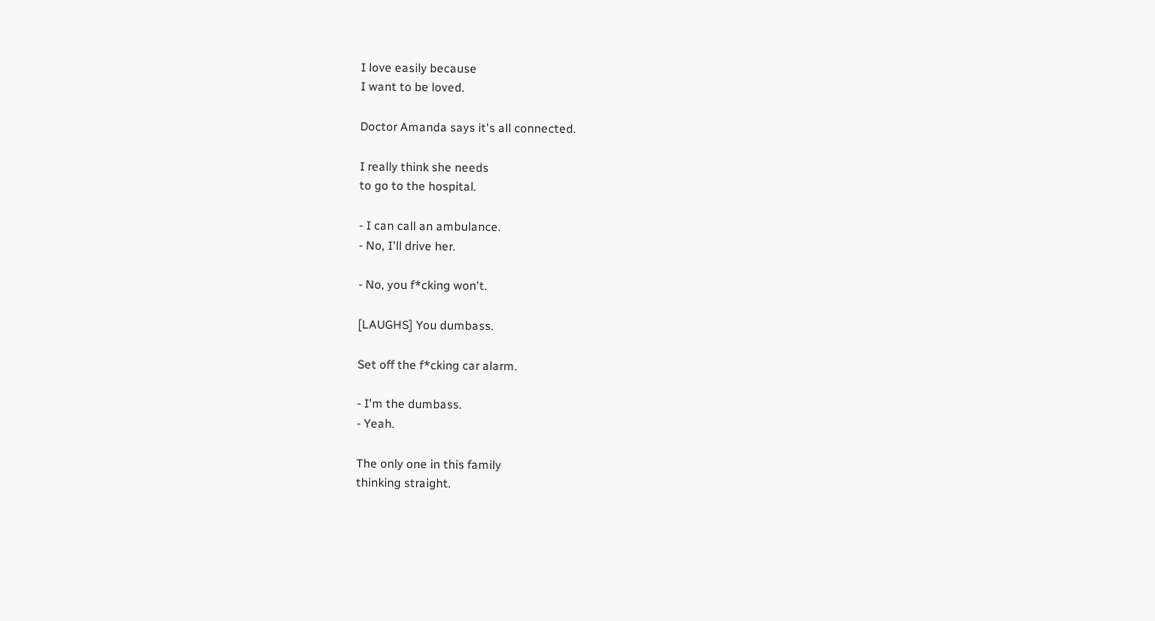I love easily because
I want to be loved.

Doctor Amanda says it's all connected.

I really think she needs
to go to the hospital.

- I can call an ambulance.
- No, I'll drive her.

- No, you f*cking won't.

[LAUGHS] You dumbass.

Set off the f*cking car alarm.

- I'm the dumbass.
- Yeah.

The only one in this family
thinking straight.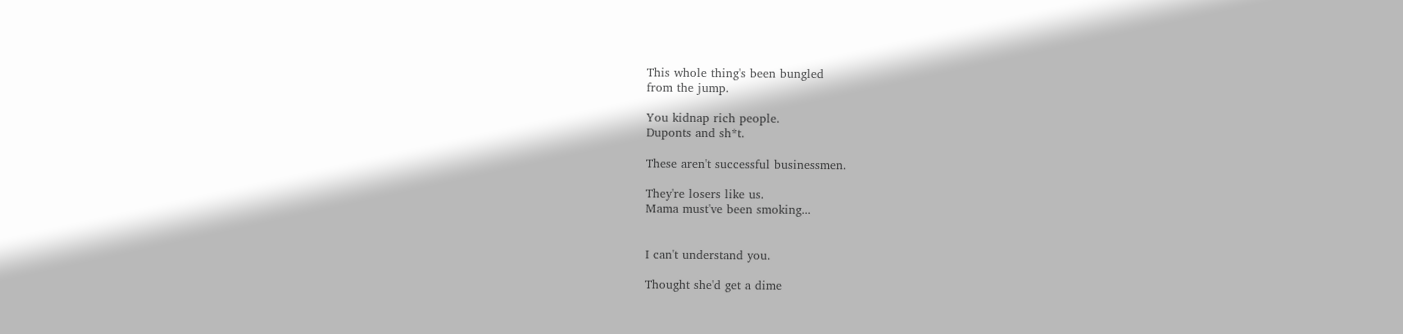This whole thing's been bungled
from the jump.

You kidnap rich people.
Duponts and sh*t.

These aren't successful businessmen.

They're losers like us.
Mama must've been smoking...


I can't understand you.

Thought she'd get a dime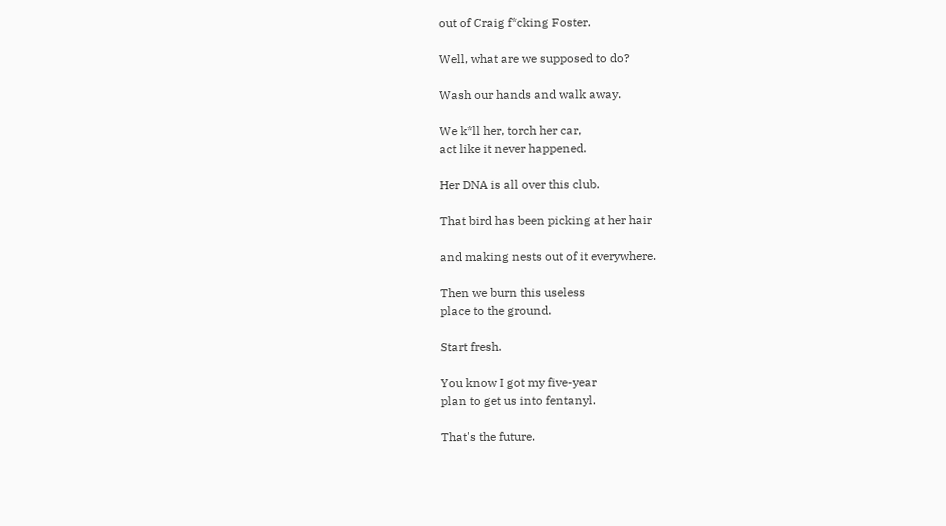out of Craig f*cking Foster.

Well, what are we supposed to do?

Wash our hands and walk away.

We k*ll her, torch her car,
act like it never happened.

Her DNA is all over this club.

That bird has been picking at her hair

and making nests out of it everywhere.

Then we burn this useless
place to the ground.

Start fresh.

You know I got my five-year
plan to get us into fentanyl.

That's the future.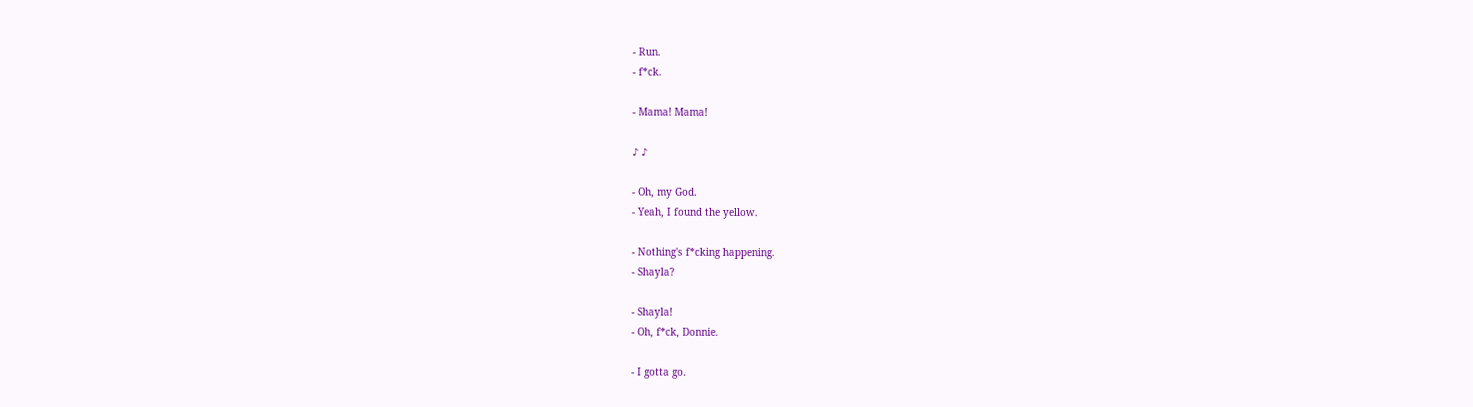- Run.
- f*ck.

- Mama! Mama!

♪ ♪

- Oh, my God.
- Yeah, I found the yellow.

- Nothing's f*cking happening.
- Shayla?

- Shayla!
- Oh, f*ck, Donnie.

- I gotta go.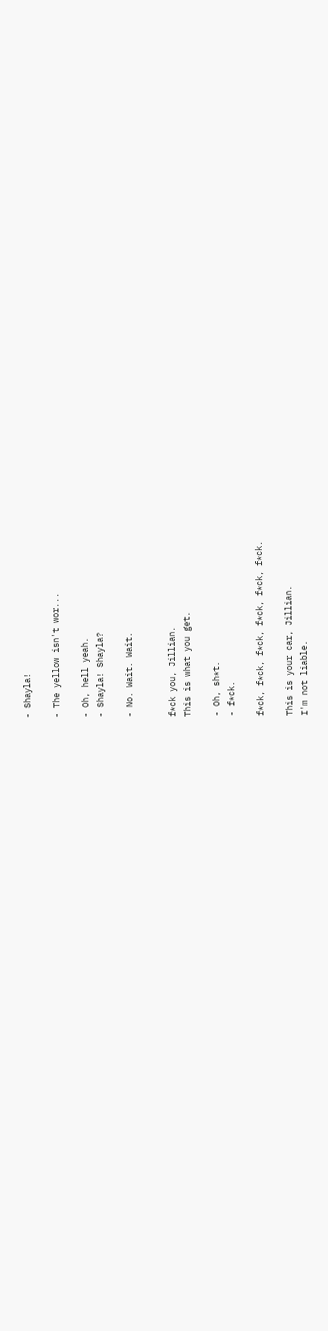- Shayla!

- The yellow isn't wor...

- Oh, hell yeah.
- Shayla! Shayla?

- No. Wait. Wait.


f*ck you, Jillian.
This is what you get.

- Oh, sh*t.
- f*ck.

f*ck, f*ck, f*ck, f*ck, f*ck, f*ck.

This is your car, Jillian.
I'm not liable.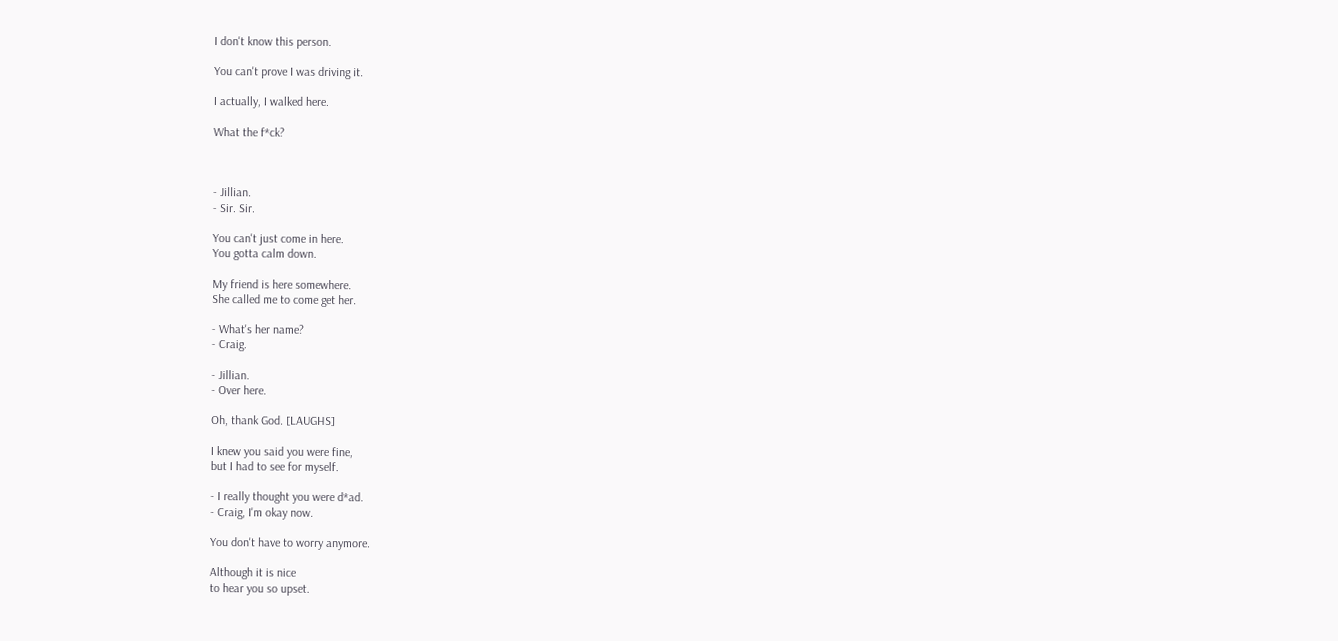I don't know this person.

You can't prove I was driving it.

I actually, I walked here.

What the f*ck?



- Jillian.
- Sir. Sir.

You can't just come in here.
You gotta calm down.

My friend is here somewhere.
She called me to come get her.

- What's her name?
- Craig.

- Jillian.
- Over here.

Oh, thank God. [LAUGHS]

I knew you said you were fine,
but I had to see for myself.

- I really thought you were d*ad.
- Craig, I'm okay now.

You don't have to worry anymore.

Although it is nice
to hear you so upset.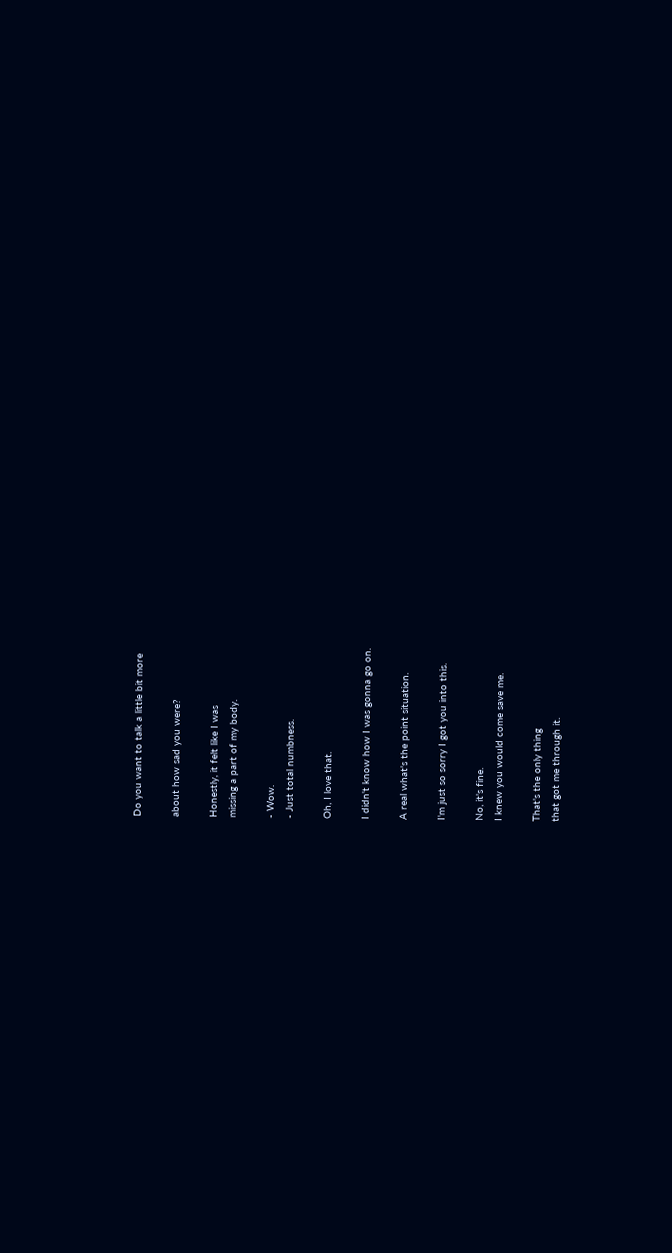Do you want to talk a little bit more

about how sad you were?

Honestly, it felt like I was
missing a part of my body.

- Wow.
- Just total numbness.

Oh, I love that.

I didn't know how I was gonna go on.

A real what's the point situation.

I'm just so sorry I got you into this.

No, it's fine.
I knew you would come save me.

That's the only thing
that got me through it.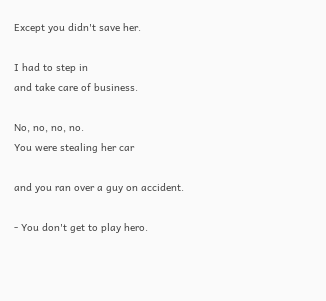Except you didn't save her.

I had to step in
and take care of business.

No, no, no, no.
You were stealing her car

and you ran over a guy on accident.

- You don't get to play hero.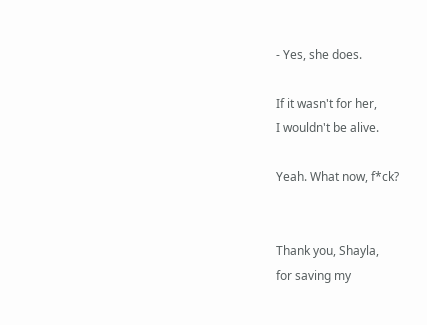- Yes, she does.

If it wasn't for her,
I wouldn't be alive.

Yeah. What now, f*ck?


Thank you, Shayla,
for saving my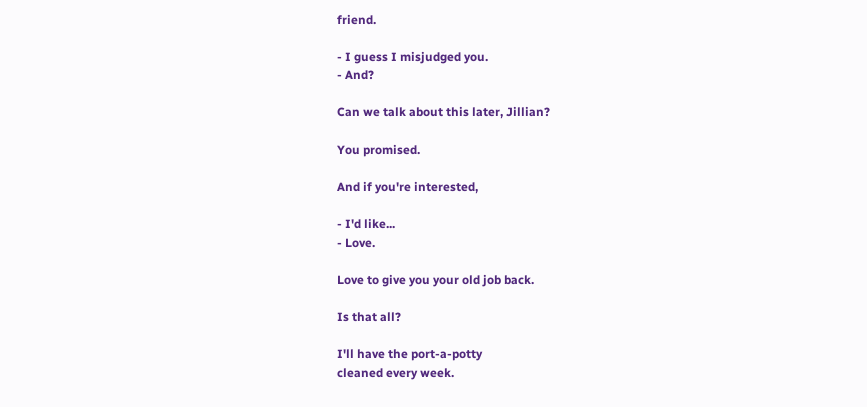friend.

- I guess I misjudged you.
- And?

Can we talk about this later, Jillian?

You promised.

And if you're interested,

- I'd like...
- Love.

Love to give you your old job back.

Is that all?

I'll have the port-a-potty
cleaned every week.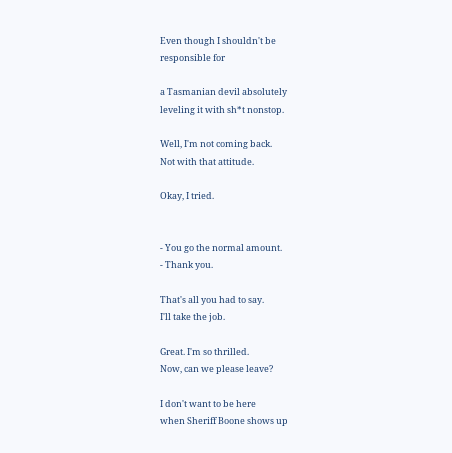Even though I shouldn't be
responsible for

a Tasmanian devil absolutely
leveling it with sh*t nonstop.

Well, I'm not coming back.
Not with that attitude.

Okay, I tried.


- You go the normal amount.
- Thank you.

That's all you had to say.
I'll take the job.

Great. I'm so thrilled.
Now, can we please leave?

I don't want to be here
when Sheriff Boone shows up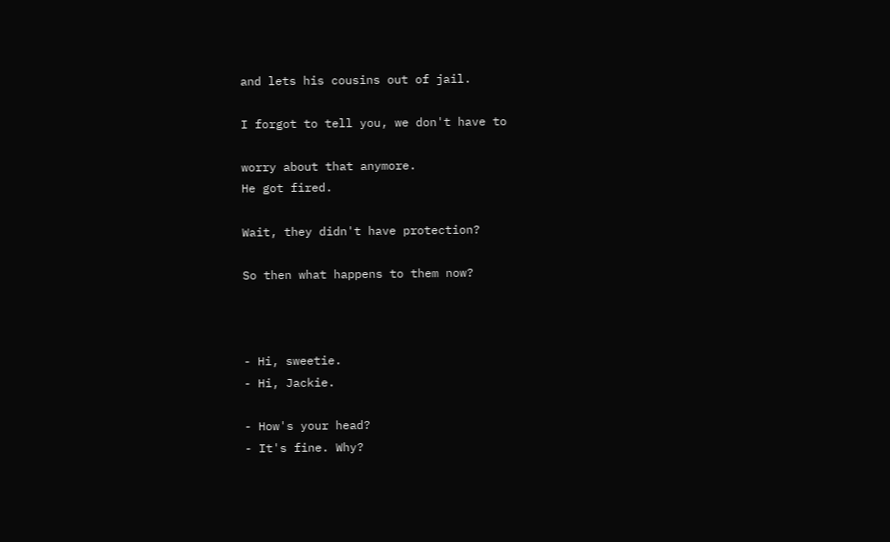and lets his cousins out of jail.

I forgot to tell you, we don't have to

worry about that anymore.
He got fired.

Wait, they didn't have protection?

So then what happens to them now?



- Hi, sweetie.
- Hi, Jackie.

- How's your head?
- It's fine. Why?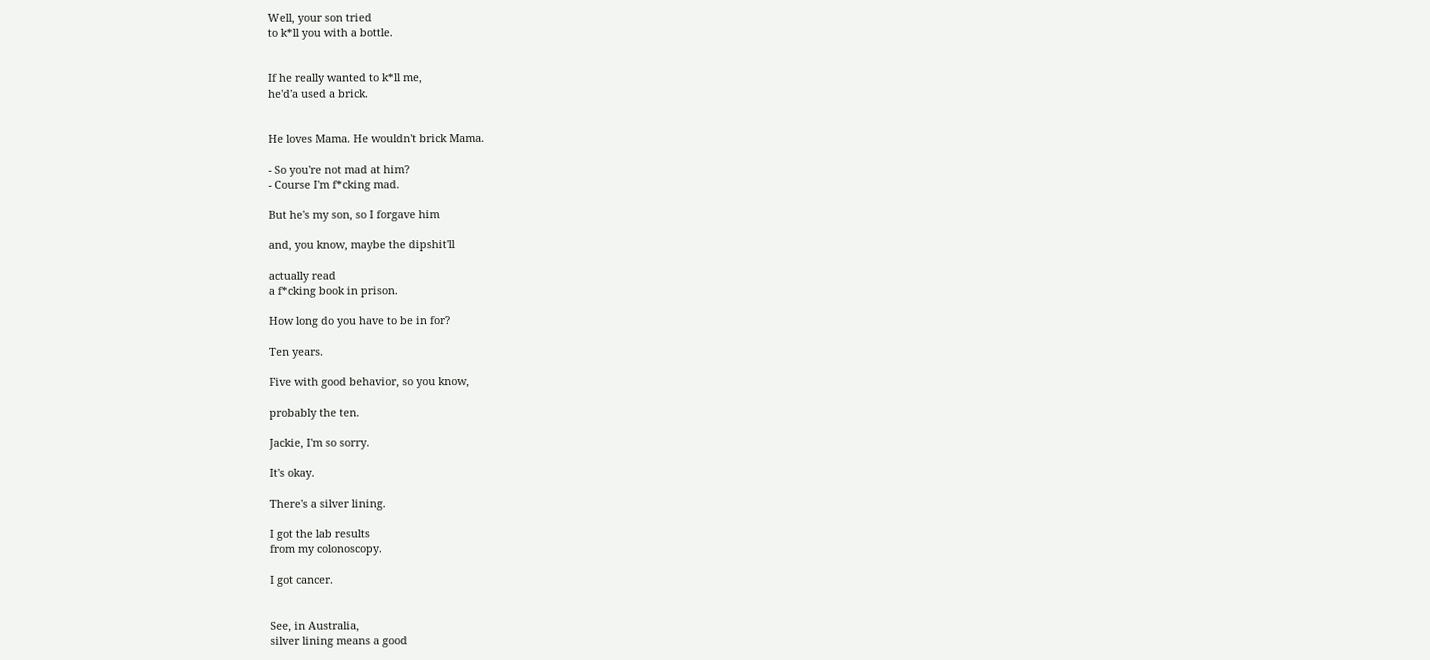Well, your son tried
to k*ll you with a bottle.


If he really wanted to k*ll me,
he'd'a used a brick.


He loves Mama. He wouldn't brick Mama.

- So you're not mad at him?
- Course I'm f*cking mad.

But he's my son, so I forgave him

and, you know, maybe the dipshit'll

actually read
a f*cking book in prison.

How long do you have to be in for?

Ten years.

Five with good behavior, so you know,

probably the ten.

Jackie, I'm so sorry.

It's okay.

There's a silver lining.

I got the lab results
from my colonoscopy.

I got cancer.


See, in Australia,
silver lining means a good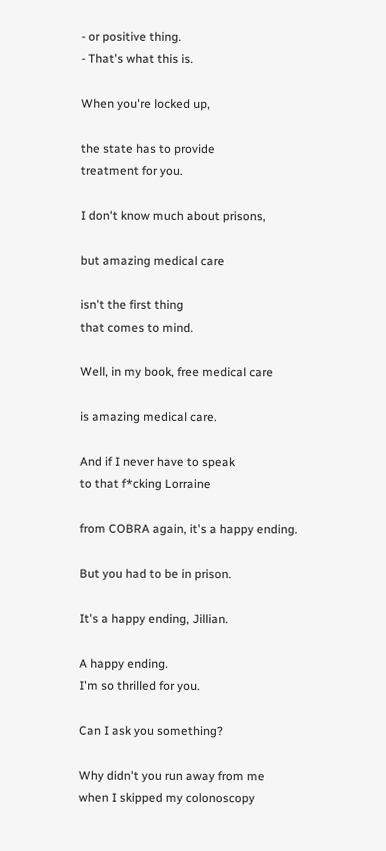- or positive thing.
- That's what this is.

When you're locked up,

the state has to provide
treatment for you.

I don't know much about prisons,

but amazing medical care

isn't the first thing
that comes to mind.

Well, in my book, free medical care

is amazing medical care.

And if I never have to speak
to that f*cking Lorraine

from COBRA again, it's a happy ending.

But you had to be in prison.

It's a happy ending, Jillian.

A happy ending.
I'm so thrilled for you.

Can I ask you something?

Why didn't you run away from me
when I skipped my colonoscopy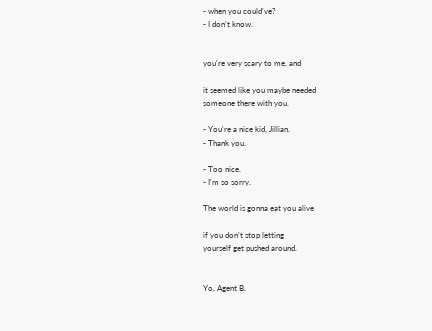- when you could've?
- I don't know.


you're very scary to me, and

it seemed like you maybe needed
someone there with you.

- You're a nice kid, Jillian.
- Thank you.

- Too nice.
- I'm so sorry.

The world is gonna eat you alive

if you don't stop letting
yourself get pushed around.


Yo, Agent B.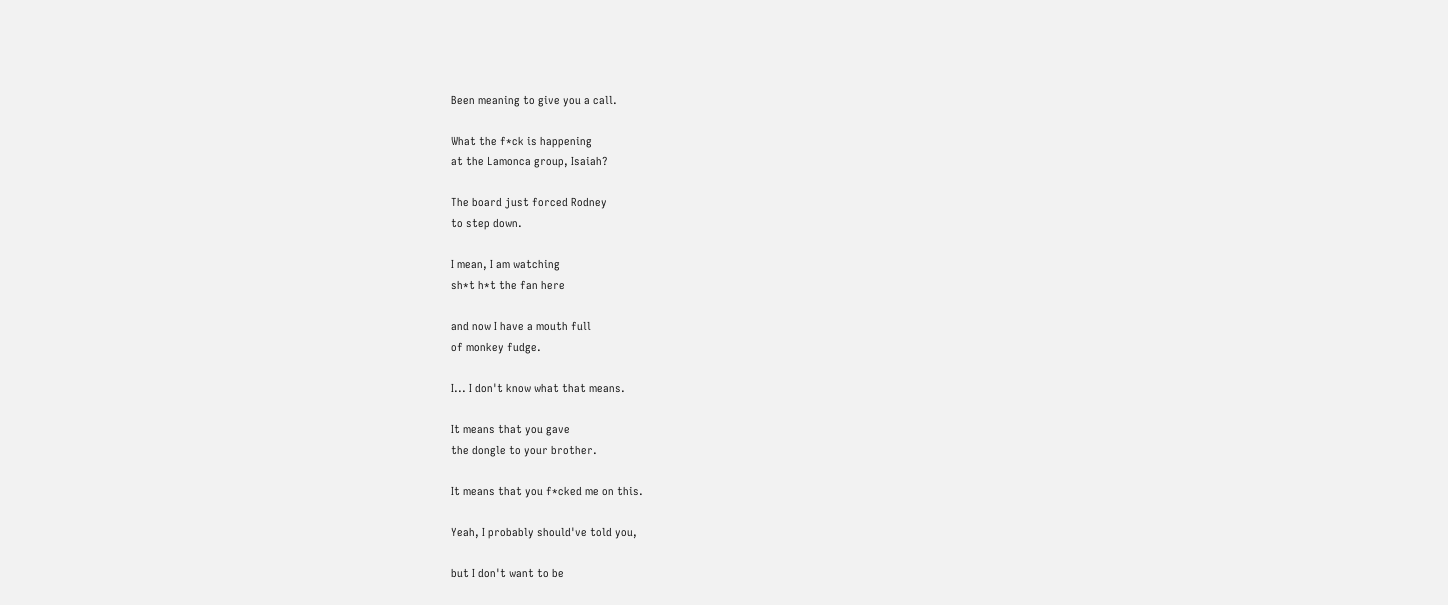Been meaning to give you a call.

What the f*ck is happening
at the Lamonca group, Isaiah?

The board just forced Rodney
to step down.

I mean, I am watching
sh*t h*t the fan here

and now I have a mouth full
of monkey fudge.

I... I don't know what that means.

It means that you gave
the dongle to your brother.

It means that you f*cked me on this.

Yeah, I probably should've told you,

but I don't want to be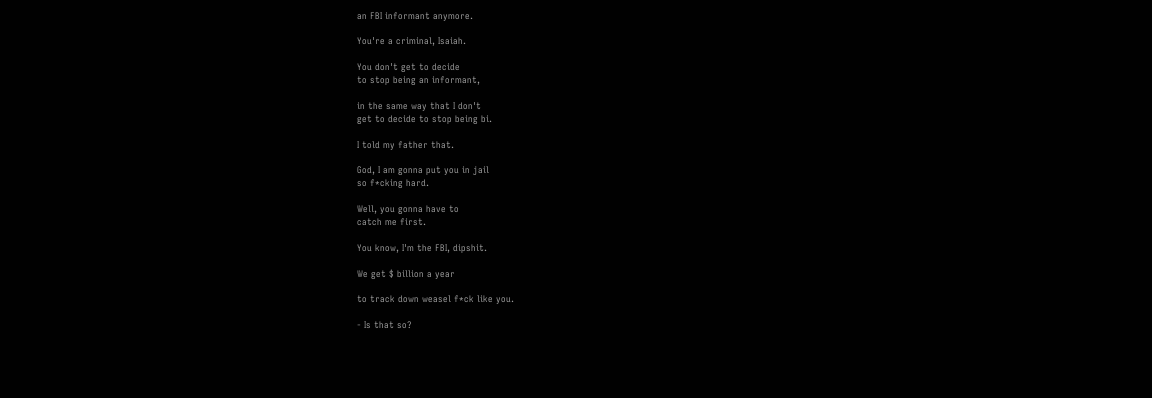an FBI informant anymore.

You're a criminal, Isaiah.

You don't get to decide
to stop being an informant,

in the same way that I don't
get to decide to stop being bi.

I told my father that.

God, I am gonna put you in jail
so f*cking hard.

Well, you gonna have to
catch me first.

You know, I'm the FBI, dipshit.

We get $ billion a year

to track down weasel f*ck like you.

- Is that so?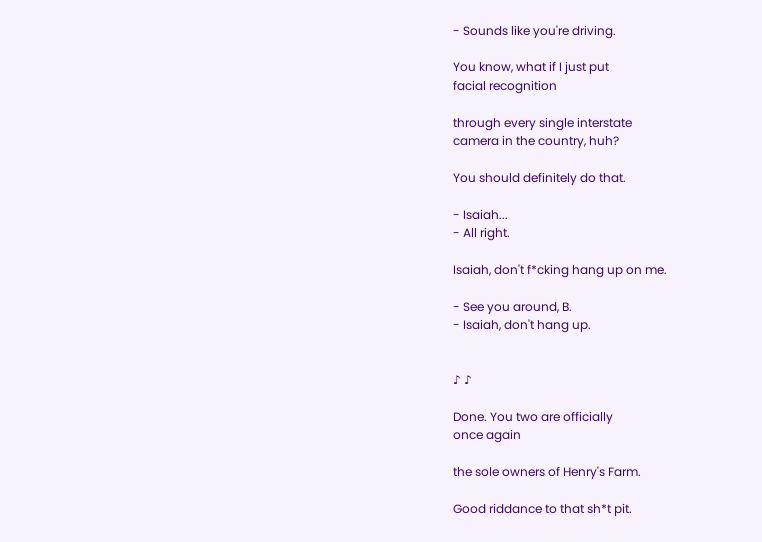- Sounds like you're driving.

You know, what if I just put
facial recognition

through every single interstate
camera in the country, huh?

You should definitely do that.

- Isaiah...
- All right.

Isaiah, don't f*cking hang up on me.

- See you around, B.
- Isaiah, don't hang up.


♪ ♪

Done. You two are officially
once again

the sole owners of Henry's Farm.

Good riddance to that sh*t pit.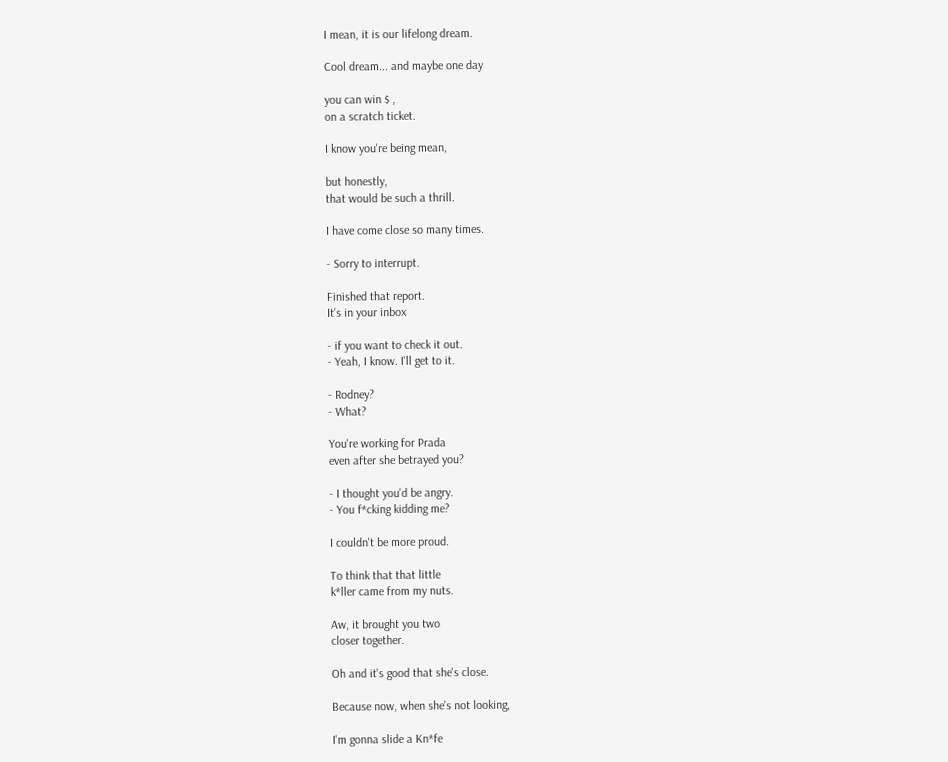I mean, it is our lifelong dream.

Cool dream... and maybe one day

you can win $ ,
on a scratch ticket.

I know you're being mean,

but honestly,
that would be such a thrill.

I have come close so many times.

- Sorry to interrupt.

Finished that report.
It's in your inbox

- if you want to check it out.
- Yeah, I know. I'll get to it.

- Rodney?
- What?

You're working for Prada
even after she betrayed you?

- I thought you'd be angry.
- You f*cking kidding me?

I couldn't be more proud.

To think that that little
k*ller came from my nuts.

Aw, it brought you two
closer together.

Oh and it's good that she's close.

Because now, when she's not looking,

I'm gonna slide a Kn*fe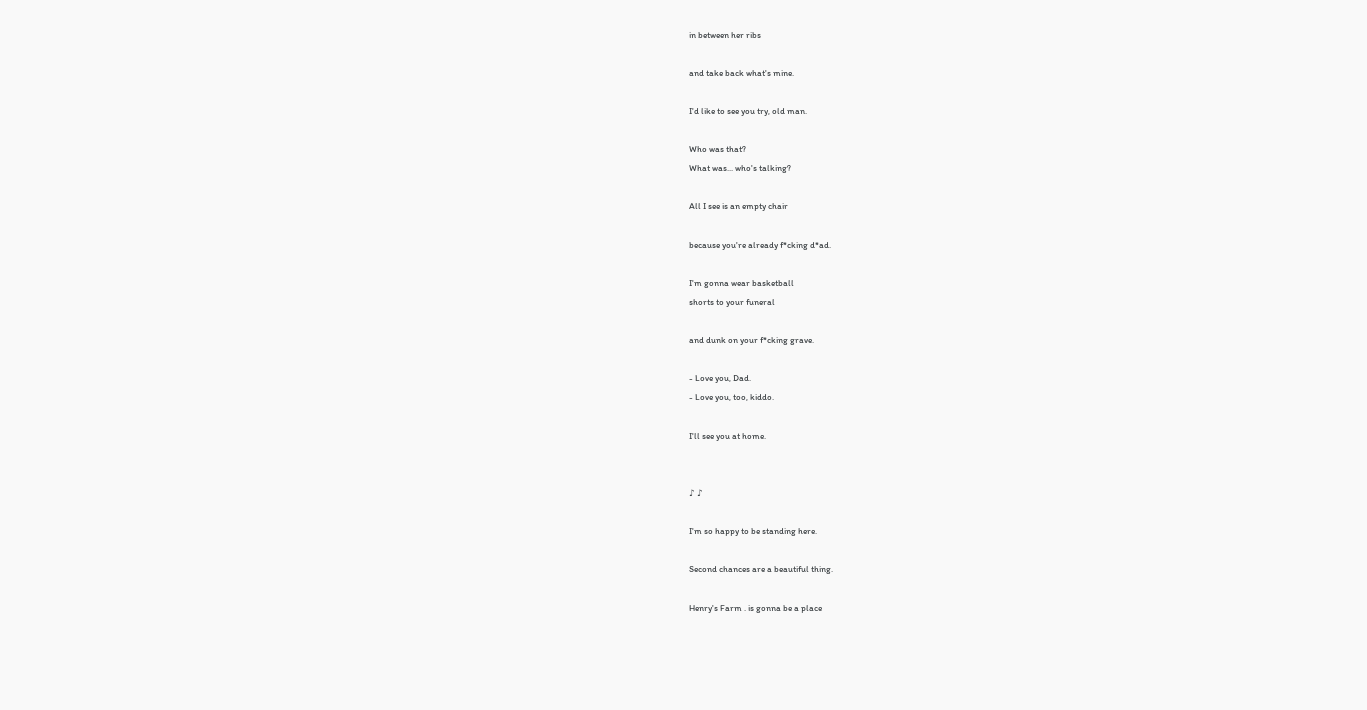in between her ribs

and take back what's mine.

I'd like to see you try, old man.

Who was that?
What was... who's talking?

All I see is an empty chair

because you're already f*cking d*ad.

I'm gonna wear basketball
shorts to your funeral

and dunk on your f*cking grave.

- Love you, Dad.
- Love you, too, kiddo.

I'll see you at home.


♪ ♪

I'm so happy to be standing here.

Second chances are a beautiful thing.

Henry's Farm . is gonna be a place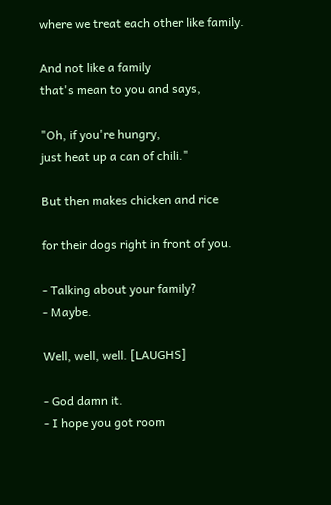where we treat each other like family.

And not like a family
that's mean to you and says,

"Oh, if you're hungry,
just heat up a can of chili."

But then makes chicken and rice

for their dogs right in front of you.

- Talking about your family?
- Maybe.

Well, well, well. [LAUGHS]

- God damn it.
- I hope you got room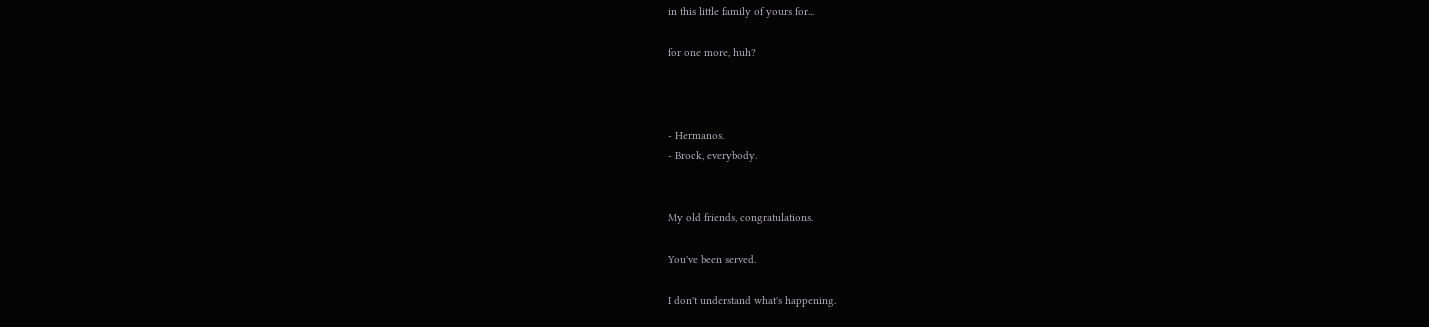in this little family of yours for...

for one more, huh?



- Hermanos.
- Brock, everybody.


My old friends, congratulations.

You've been served.

I don't understand what's happening.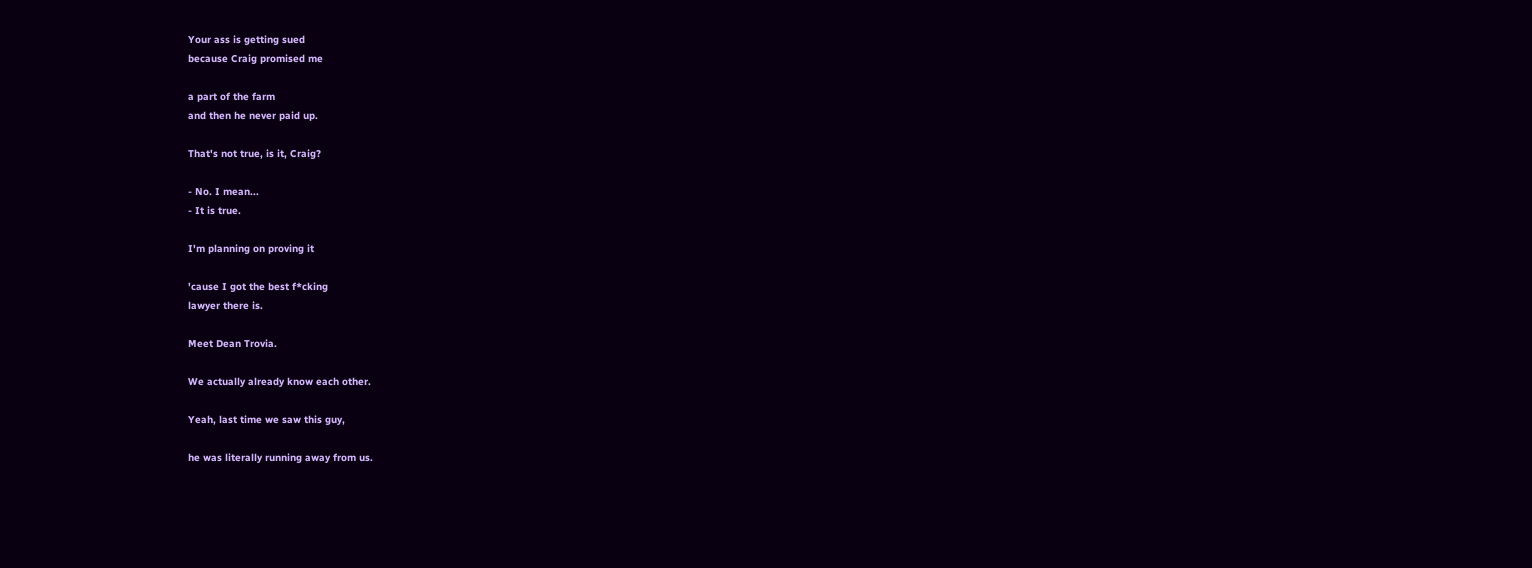Your ass is getting sued
because Craig promised me

a part of the farm
and then he never paid up.

That's not true, is it, Craig?

- No. I mean...
- It is true.

I'm planning on proving it

'cause I got the best f*cking
lawyer there is.

Meet Dean Trovia.

We actually already know each other.

Yeah, last time we saw this guy,

he was literally running away from us.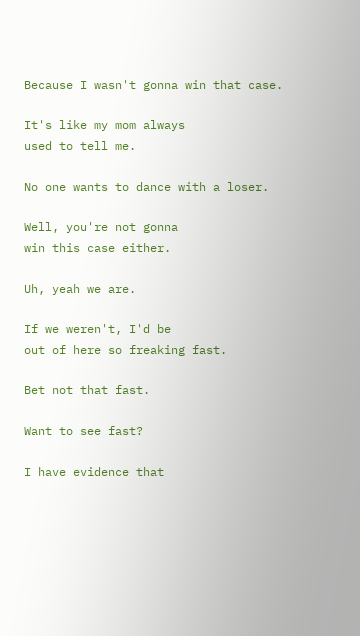Because I wasn't gonna win that case.

It's like my mom always
used to tell me.

No one wants to dance with a loser.

Well, you're not gonna
win this case either.

Uh, yeah we are.

If we weren't, I'd be
out of here so freaking fast.

Bet not that fast.

Want to see fast?

I have evidence that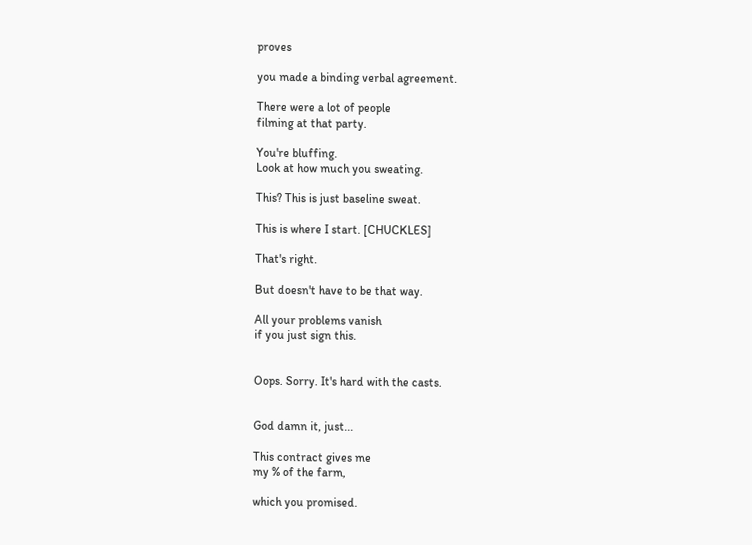proves

you made a binding verbal agreement.

There were a lot of people
filming at that party.

You're bluffing.
Look at how much you sweating.

This? This is just baseline sweat.

This is where I start. [CHUCKLES]

That's right.

But doesn't have to be that way.

All your problems vanish
if you just sign this.


Oops. Sorry. It's hard with the casts.


God damn it, just...

This contract gives me
my % of the farm,

which you promised.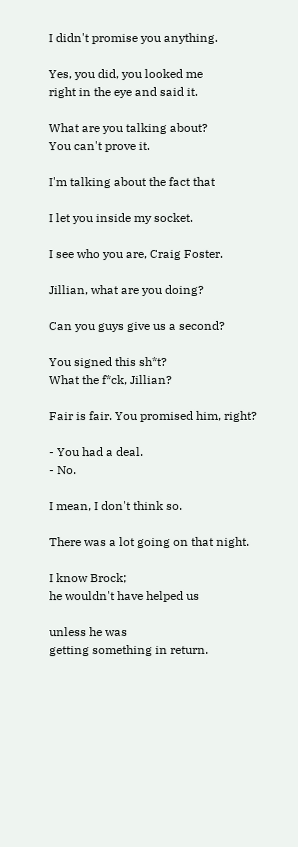I didn't promise you anything.

Yes, you did, you looked me
right in the eye and said it.

What are you talking about?
You can't prove it.

I'm talking about the fact that

I let you inside my socket.

I see who you are, Craig Foster.

Jillian, what are you doing?

Can you guys give us a second?

You signed this sh*t?
What the f*ck, Jillian?

Fair is fair. You promised him, right?

- You had a deal.
- No.

I mean, I don't think so.

There was a lot going on that night.

I know Brock;
he wouldn't have helped us

unless he was
getting something in return.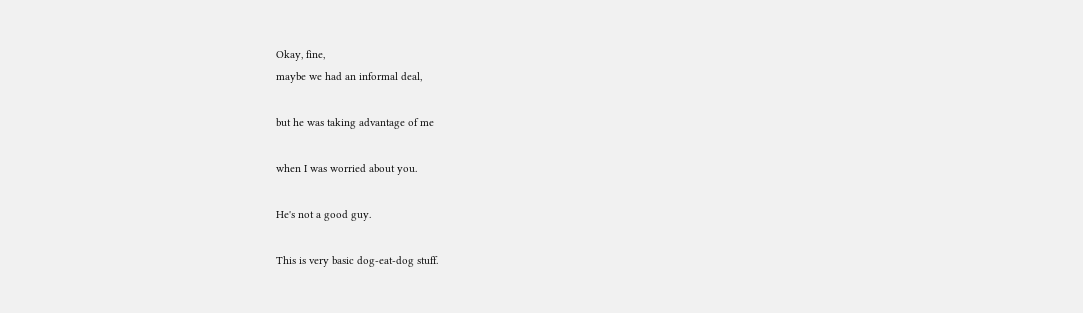Okay, fine,
maybe we had an informal deal,

but he was taking advantage of me

when I was worried about you.

He's not a good guy.

This is very basic dog-eat-dog stuff.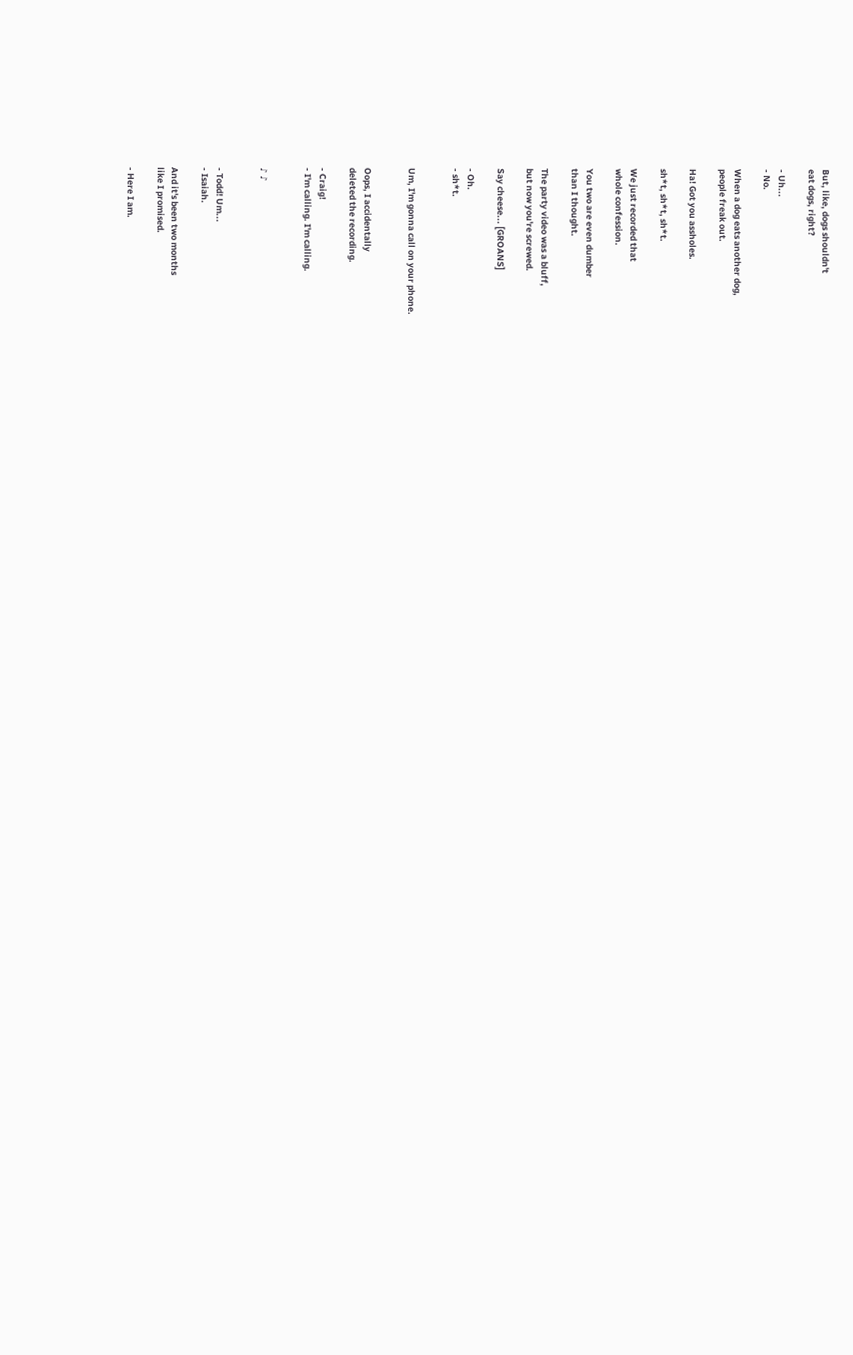But, like, dogs shouldn't
eat dogs, right?

- Uh...
- No.

When a dog eats another dog,
people freak out.

Ha! Got you assholes.

sh*t, sh*t, sh*t.

We just recorded that
whole confession.

You two are even dumber
than I thought.

The party video was a bluff,
but now you're screwed.

Say cheese... [GROANS]

- Oh.
- sh*t.


Um, I'm gonna call on your phone.


Oops, I accidentally
deleted the recording.

- Craig!
- I'm calling. I'm calling.


♪ ♪


- Todd! Um...
- Isaiah.

And it's been two months
like I promised.

- Here I am.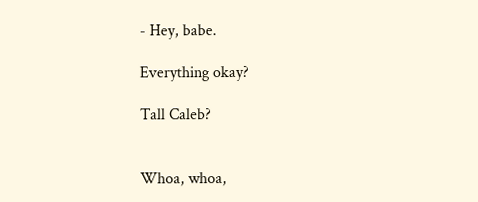- Hey, babe.

Everything okay?

Tall Caleb?


Whoa, whoa,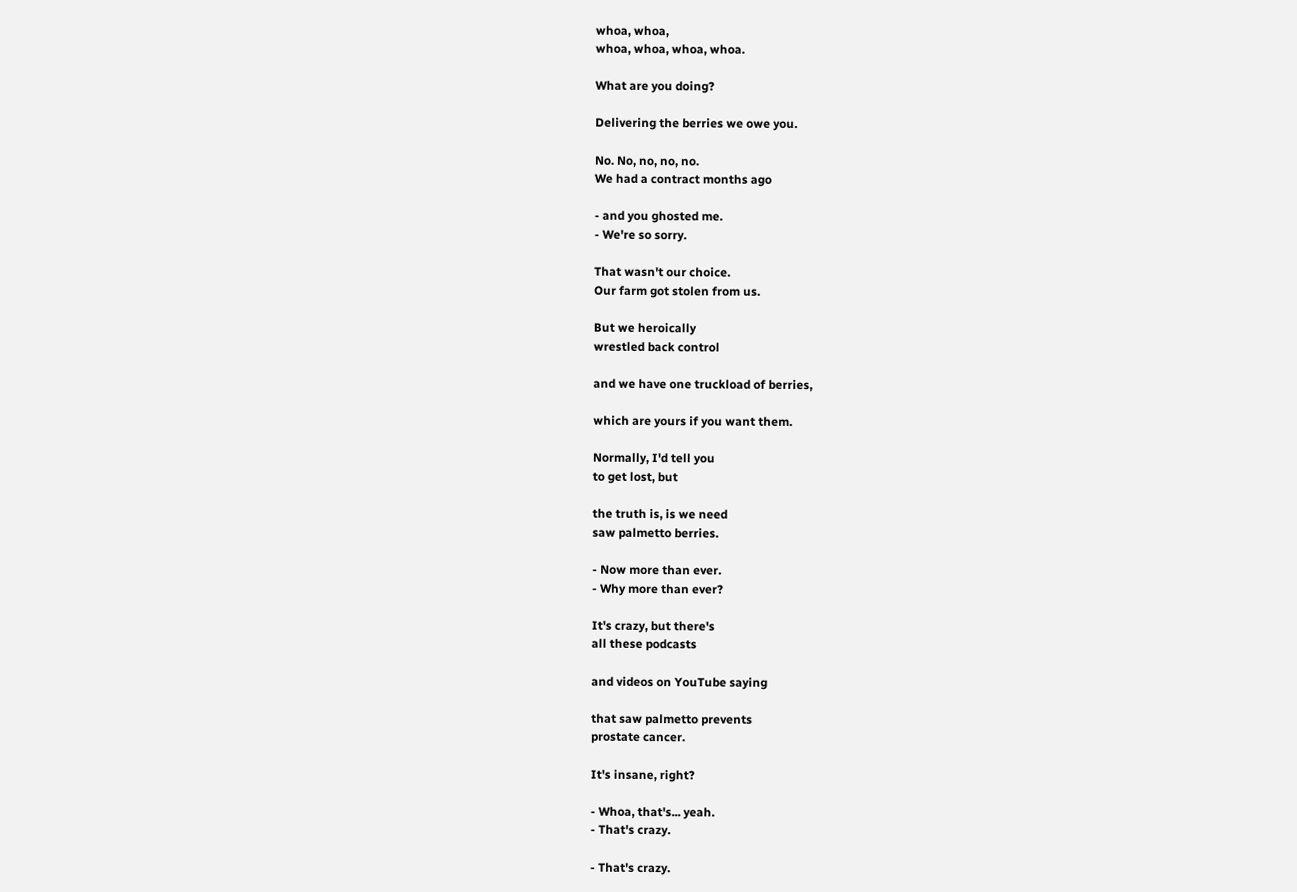whoa, whoa,
whoa, whoa, whoa, whoa.

What are you doing?

Delivering the berries we owe you.

No. No, no, no, no.
We had a contract months ago

- and you ghosted me.
- We're so sorry.

That wasn't our choice.
Our farm got stolen from us.

But we heroically
wrestled back control

and we have one truckload of berries,

which are yours if you want them.

Normally, I'd tell you
to get lost, but

the truth is, is we need
saw palmetto berries.

- Now more than ever.
- Why more than ever?

It's crazy, but there's
all these podcasts

and videos on YouTube saying

that saw palmetto prevents
prostate cancer.

It's insane, right?

- Whoa, that's... yeah.
- That's crazy.

- That's crazy.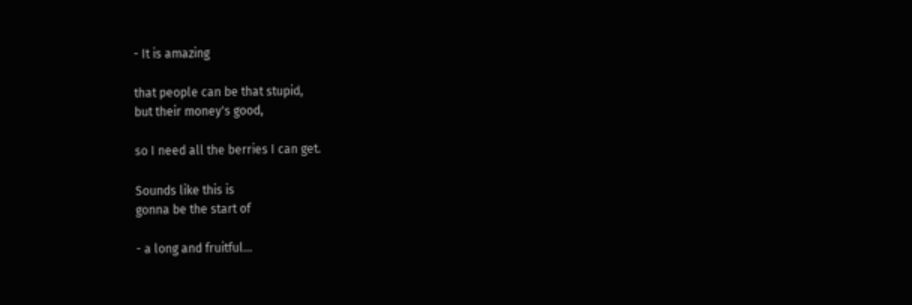- It is amazing

that people can be that stupid,
but their money's good,

so I need all the berries I can get.

Sounds like this is
gonna be the start of

- a long and fruitful...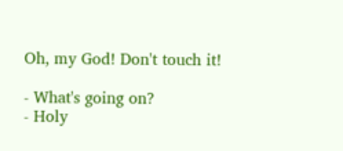Oh, my God! Don't touch it!

- What's going on?
- Holy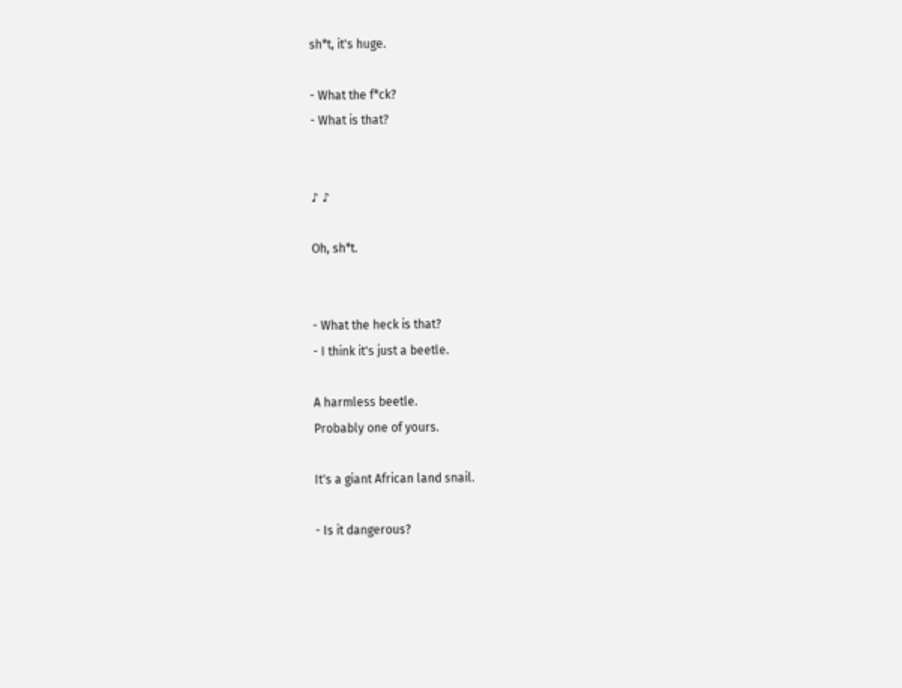sh*t, it's huge.

- What the f*ck?
- What is that?


♪ ♪

Oh, sh*t.


- What the heck is that?
- I think it's just a beetle.

A harmless beetle.
Probably one of yours.

It's a giant African land snail.

- Is it dangerous?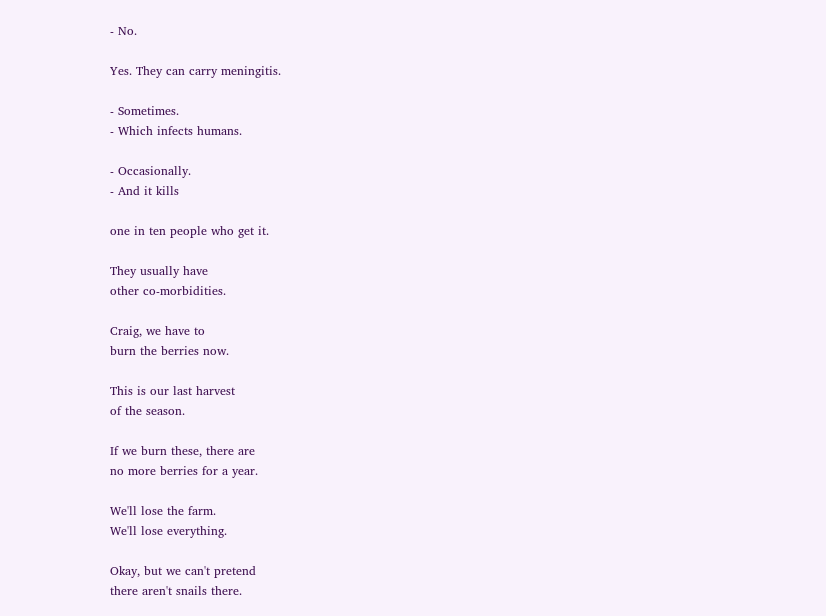- No.

Yes. They can carry meningitis.

- Sometimes.
- Which infects humans.

- Occasionally.
- And it kills

one in ten people who get it.

They usually have
other co-morbidities.

Craig, we have to
burn the berries now.

This is our last harvest
of the season.

If we burn these, there are
no more berries for a year.

We'll lose the farm.
We'll lose everything.

Okay, but we can't pretend
there aren't snails there.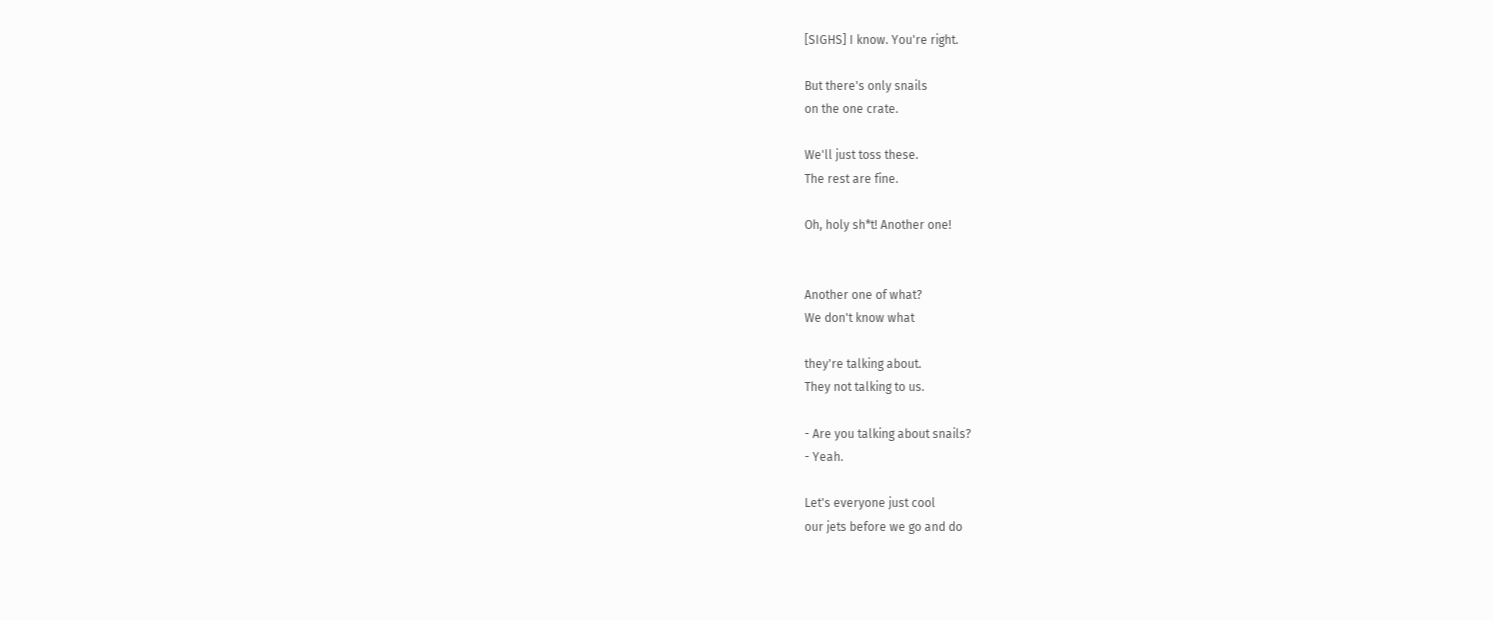[SIGHS] I know. You're right.

But there's only snails
on the one crate.

We'll just toss these.
The rest are fine.

Oh, holy sh*t! Another one!


Another one of what?
We don't know what

they're talking about.
They not talking to us.

- Are you talking about snails?
- Yeah.

Let's everyone just cool
our jets before we go and do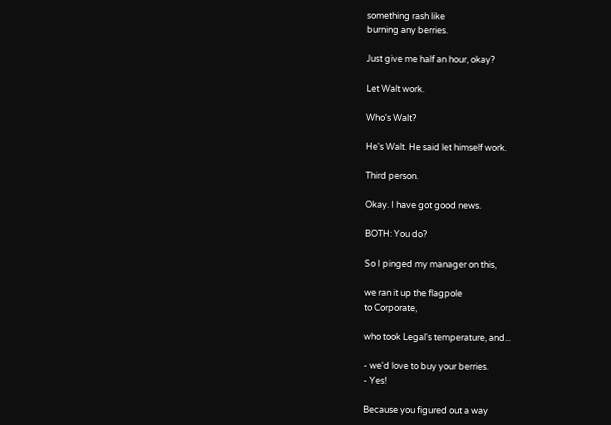something rash like
burning any berries.

Just give me half an hour, okay?

Let Walt work.

Who's Walt?

He's Walt. He said let himself work.

Third person.

Okay. I have got good news.

BOTH: You do?

So I pinged my manager on this,

we ran it up the flagpole
to Corporate,

who took Legal's temperature, and...

- we'd love to buy your berries.
- Yes!

Because you figured out a way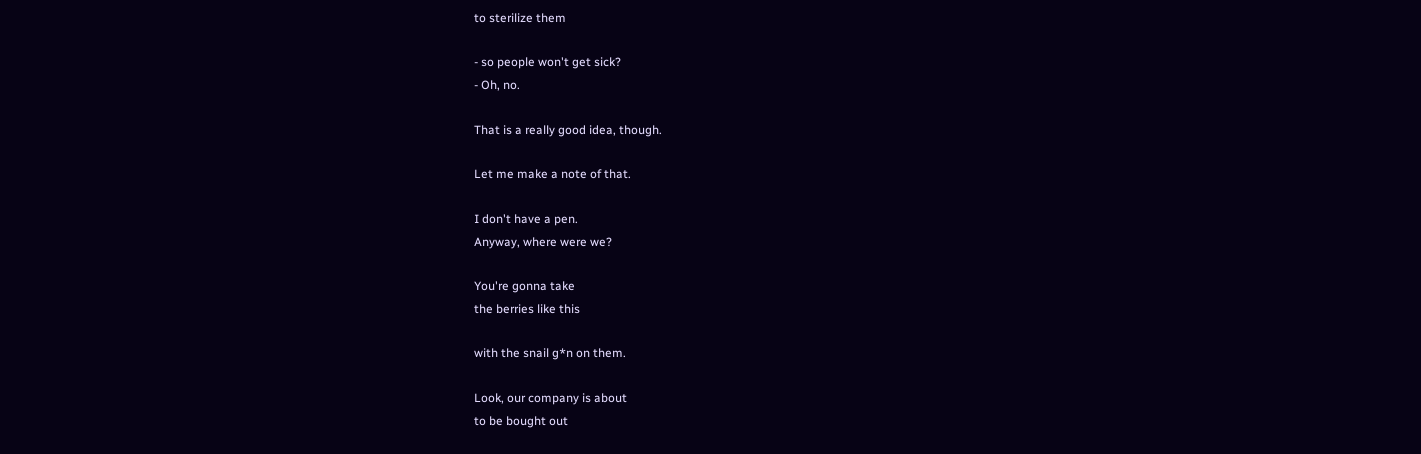to sterilize them

- so people won't get sick?
- Oh, no.

That is a really good idea, though.

Let me make a note of that.

I don't have a pen.
Anyway, where were we?

You're gonna take
the berries like this

with the snail g*n on them.

Look, our company is about
to be bought out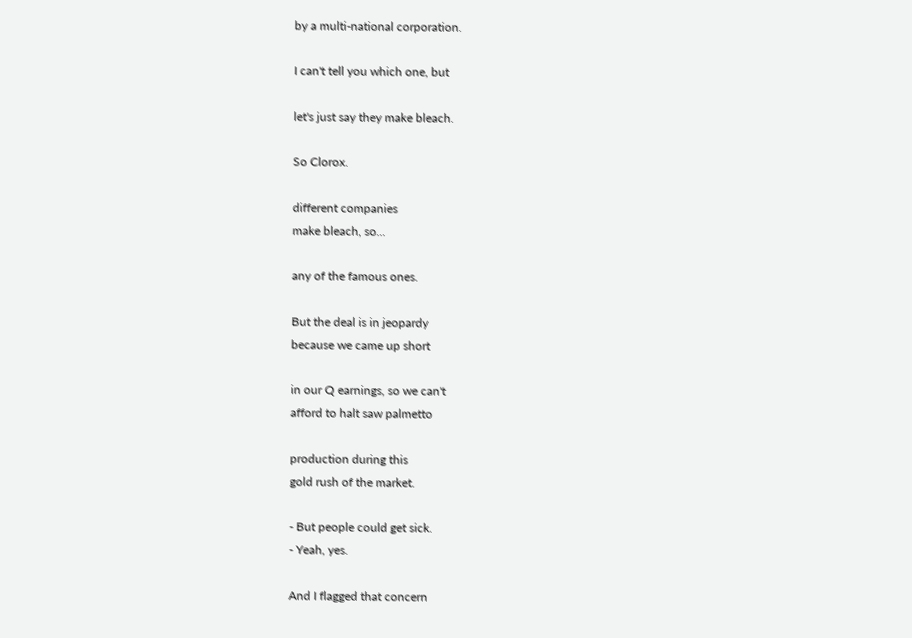by a multi-national corporation.

I can't tell you which one, but

let's just say they make bleach.

So Clorox.

different companies
make bleach, so...

any of the famous ones.

But the deal is in jeopardy
because we came up short

in our Q earnings, so we can't
afford to halt saw palmetto

production during this
gold rush of the market.

- But people could get sick.
- Yeah, yes.

And I flagged that concern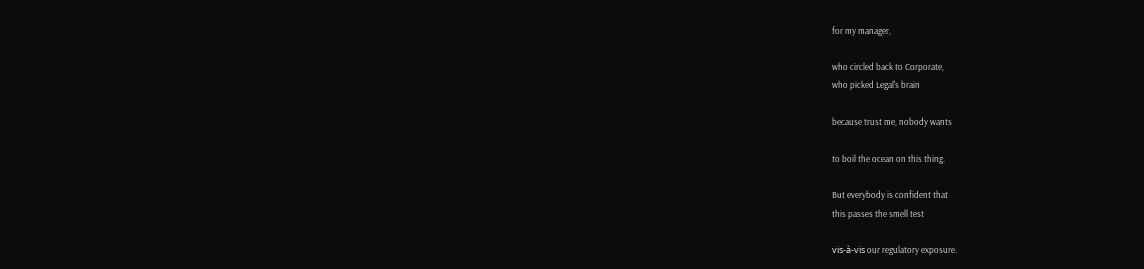for my manager,

who circled back to Corporate,
who picked Legal's brain

because trust me, nobody wants

to boil the ocean on this thing.

But everybody is confident that
this passes the smell test

vis-à-vis our regulatory exposure.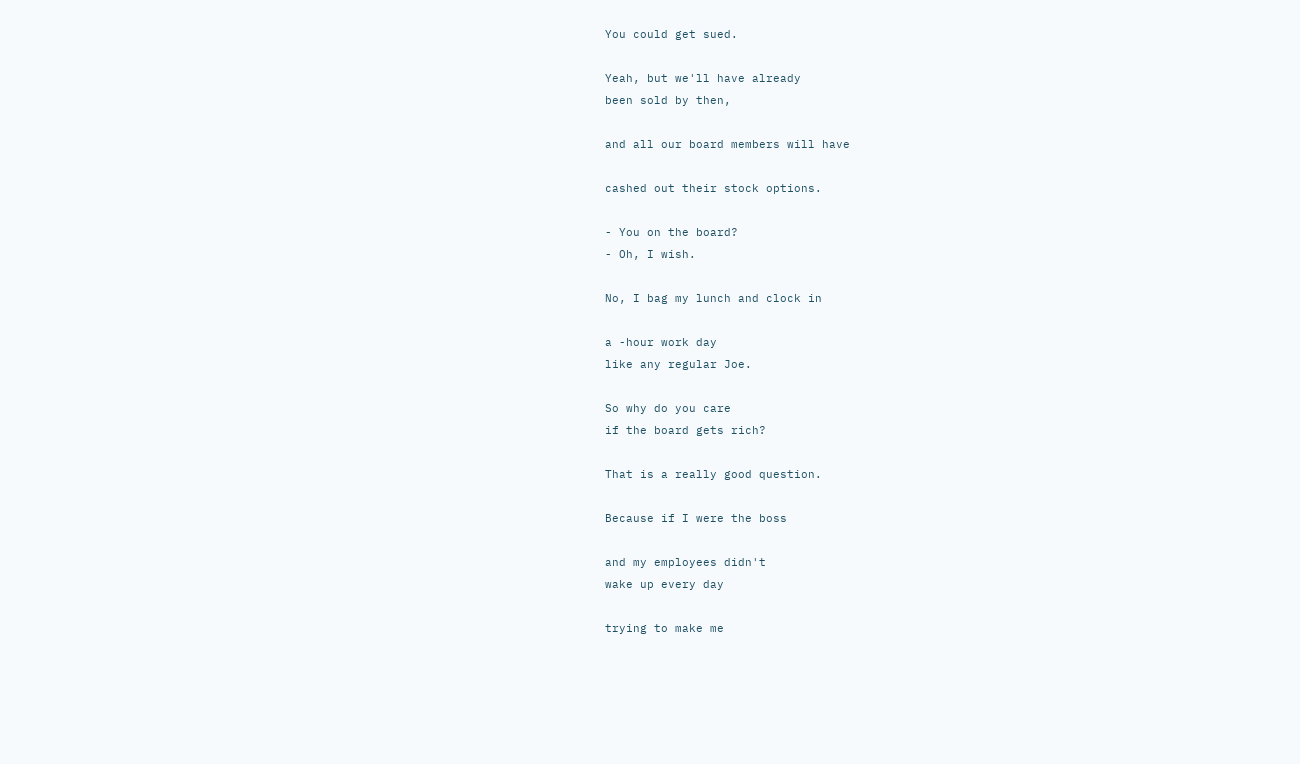You could get sued.

Yeah, but we'll have already
been sold by then,

and all our board members will have

cashed out their stock options.

- You on the board?
- Oh, I wish.

No, I bag my lunch and clock in

a -hour work day
like any regular Joe.

So why do you care
if the board gets rich?

That is a really good question.

Because if I were the boss

and my employees didn't
wake up every day

trying to make me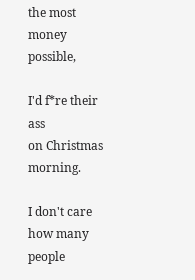the most money possible,

I'd f*re their ass
on Christmas morning.

I don't care how many people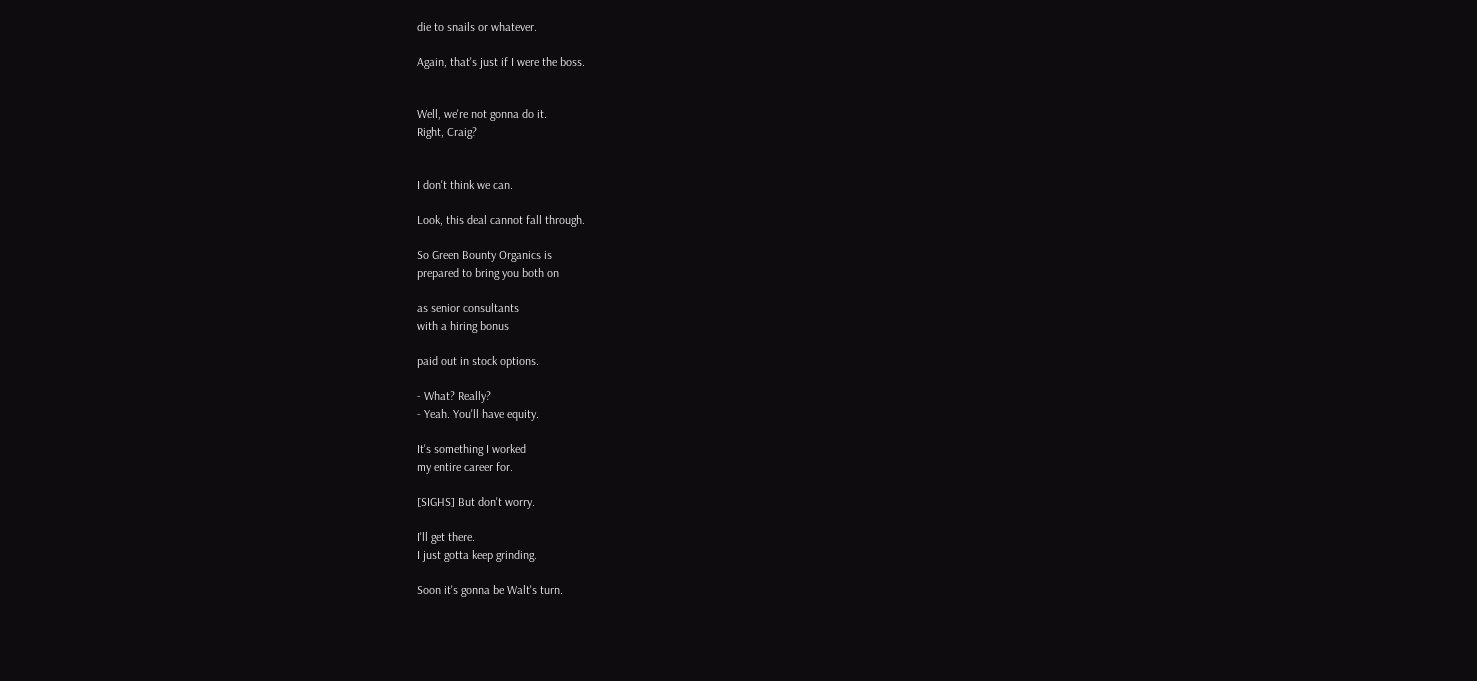die to snails or whatever.

Again, that's just if I were the boss.


Well, we're not gonna do it.
Right, Craig?


I don't think we can.

Look, this deal cannot fall through.

So Green Bounty Organics is
prepared to bring you both on

as senior consultants
with a hiring bonus

paid out in stock options.

- What? Really?
- Yeah. You'll have equity.

It's something I worked
my entire career for.

[SIGHS] But don't worry.

I'll get there.
I just gotta keep grinding.

Soon it's gonna be Walt's turn.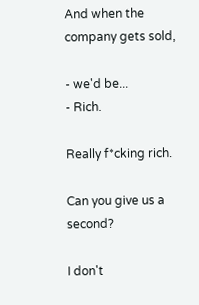And when the company gets sold,

- we'd be...
- Rich.

Really f*cking rich.

Can you give us a second?

I don't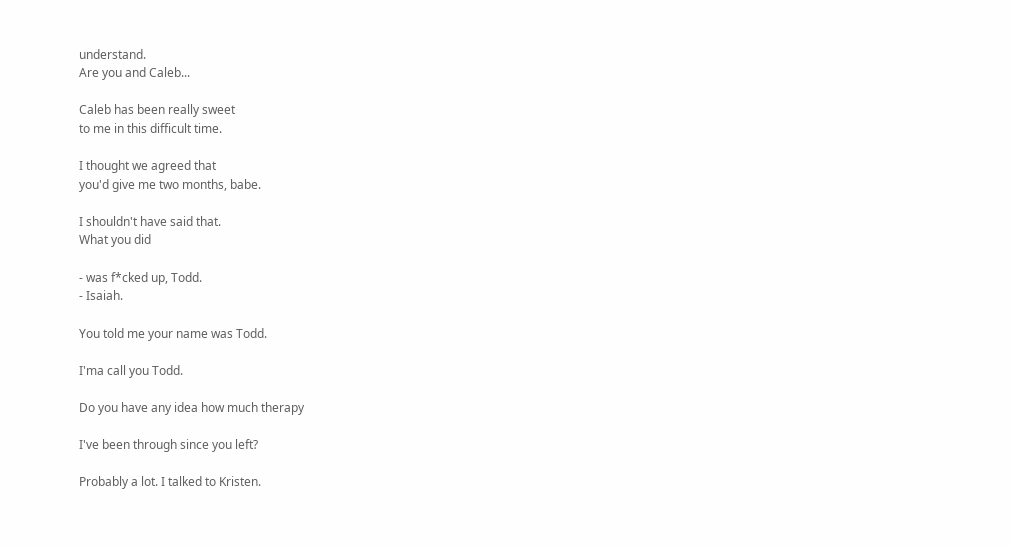understand.
Are you and Caleb...

Caleb has been really sweet
to me in this difficult time.

I thought we agreed that
you'd give me two months, babe.

I shouldn't have said that.
What you did

- was f*cked up, Todd.
- Isaiah.

You told me your name was Todd.

I'ma call you Todd.

Do you have any idea how much therapy

I've been through since you left?

Probably a lot. I talked to Kristen.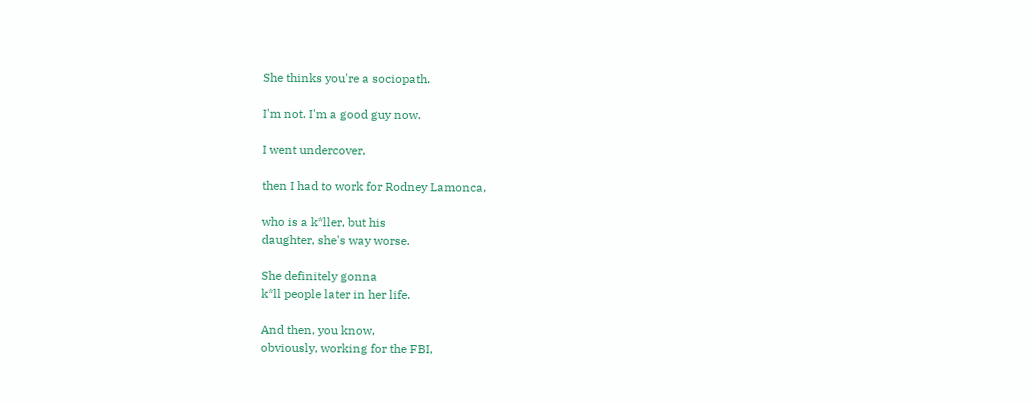She thinks you're a sociopath.

I'm not. I'm a good guy now.

I went undercover,

then I had to work for Rodney Lamonca,

who is a k*ller, but his
daughter, she's way worse.

She definitely gonna
k*ll people later in her life.

And then, you know,
obviously, working for the FBI,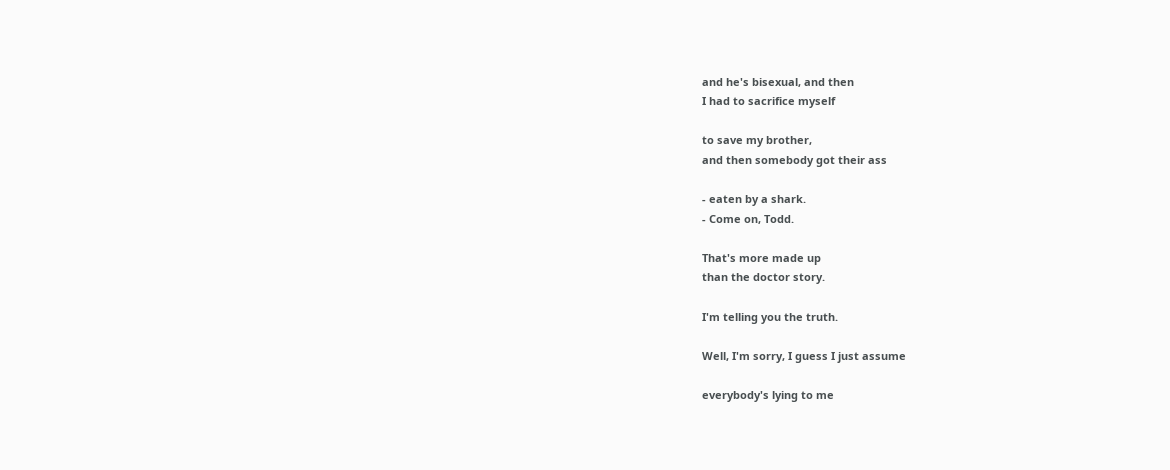and he's bisexual, and then
I had to sacrifice myself

to save my brother,
and then somebody got their ass

- eaten by a shark.
- Come on, Todd.

That's more made up
than the doctor story.

I'm telling you the truth.

Well, I'm sorry, I guess I just assume

everybody's lying to me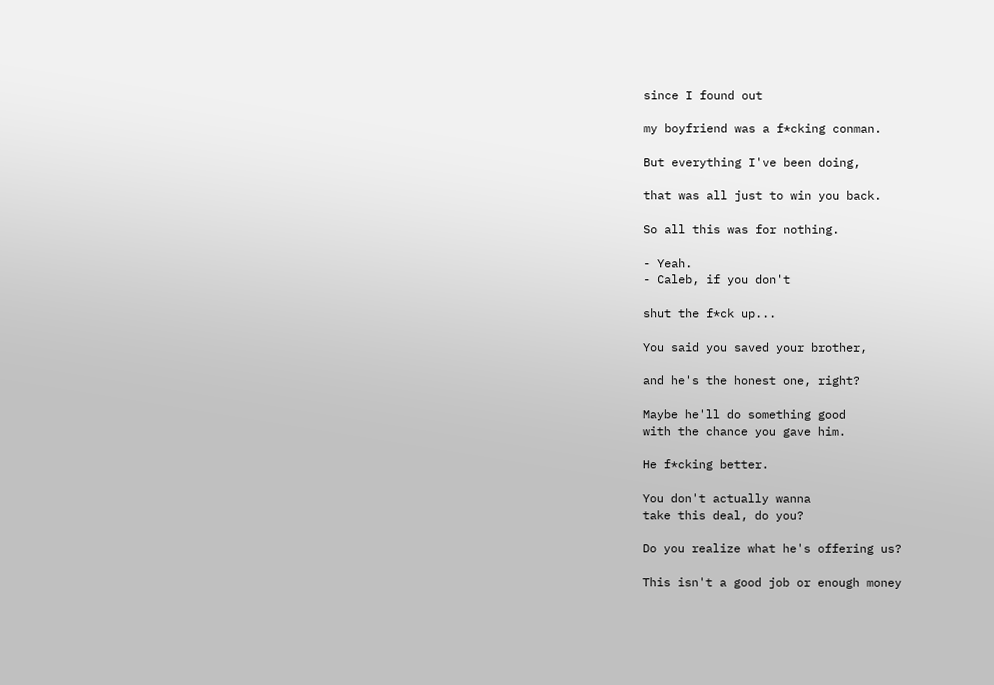since I found out

my boyfriend was a f*cking conman.

But everything I've been doing,

that was all just to win you back.

So all this was for nothing.

- Yeah.
- Caleb, if you don't

shut the f*ck up...

You said you saved your brother,

and he's the honest one, right?

Maybe he'll do something good
with the chance you gave him.

He f*cking better.

You don't actually wanna
take this deal, do you?

Do you realize what he's offering us?

This isn't a good job or enough money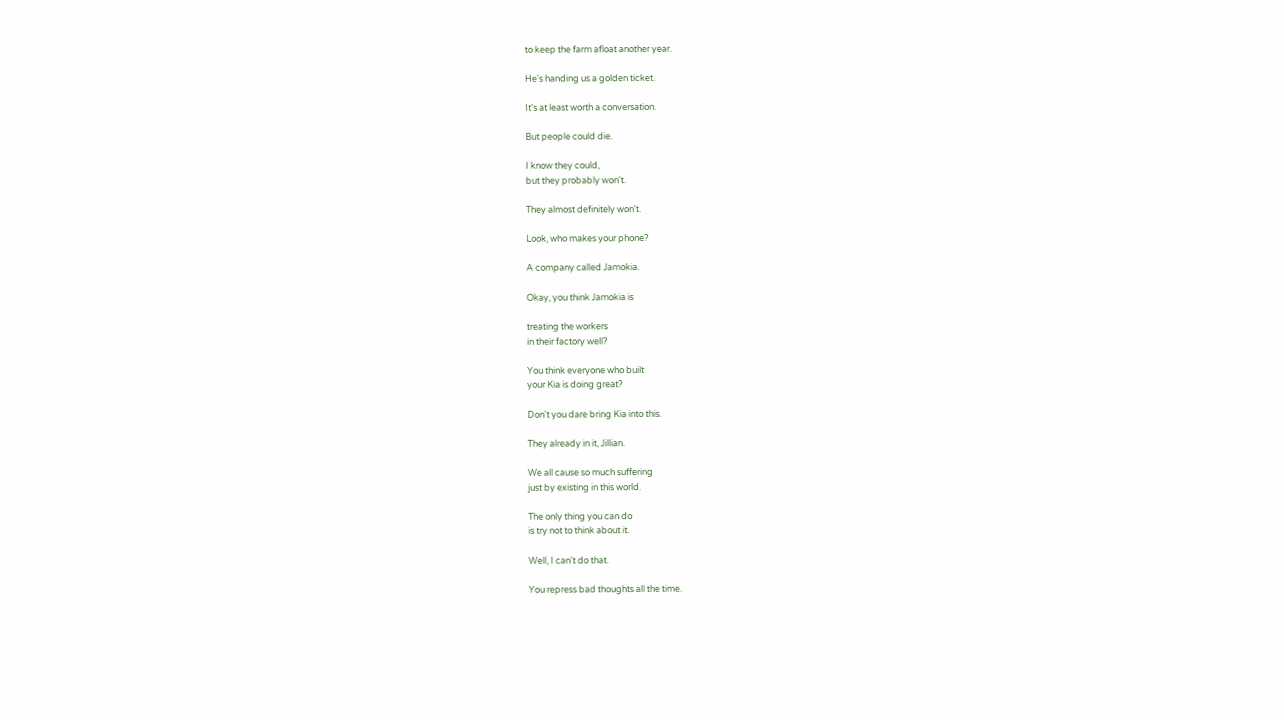to keep the farm afloat another year.

He's handing us a golden ticket.

It's at least worth a conversation.

But people could die.

I know they could,
but they probably won't.

They almost definitely won't.

Look, who makes your phone?

A company called Jamokia.

Okay, you think Jamokia is

treating the workers
in their factory well?

You think everyone who built
your Kia is doing great?

Don't you dare bring Kia into this.

They already in it, Jillian.

We all cause so much suffering
just by existing in this world.

The only thing you can do
is try not to think about it.

Well, I can't do that.

You repress bad thoughts all the time.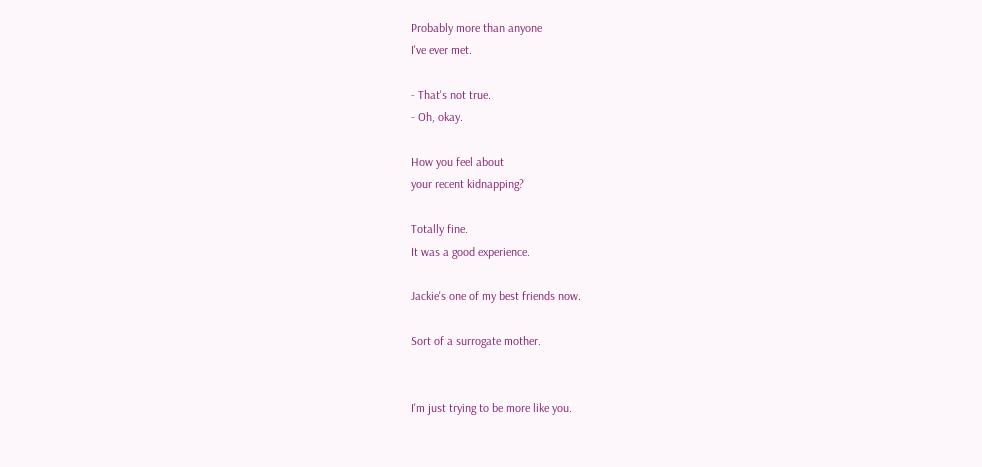Probably more than anyone
I've ever met.

- That's not true.
- Oh, okay.

How you feel about
your recent kidnapping?

Totally fine.
It was a good experience.

Jackie's one of my best friends now.

Sort of a surrogate mother.


I'm just trying to be more like you.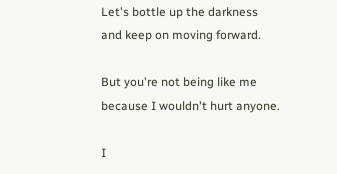Let's bottle up the darkness
and keep on moving forward.

But you're not being like me
because I wouldn't hurt anyone.

I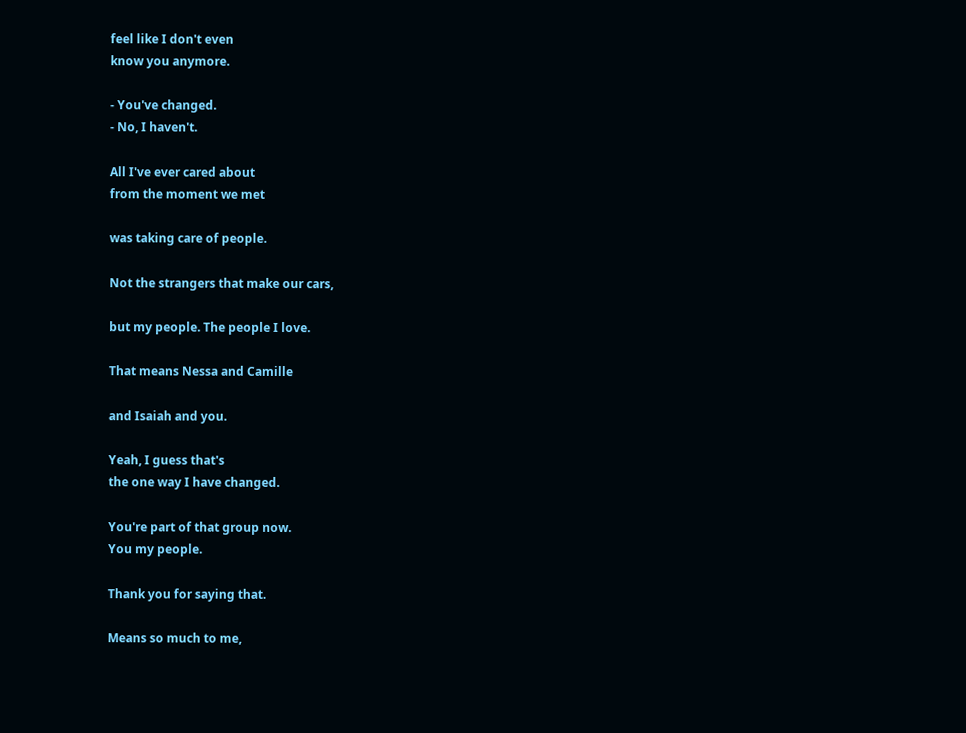feel like I don't even
know you anymore.

- You've changed.
- No, I haven't.

All I've ever cared about
from the moment we met

was taking care of people.

Not the strangers that make our cars,

but my people. The people I love.

That means Nessa and Camille

and Isaiah and you.

Yeah, I guess that's
the one way I have changed.

You're part of that group now.
You my people.

Thank you for saying that.

Means so much to me,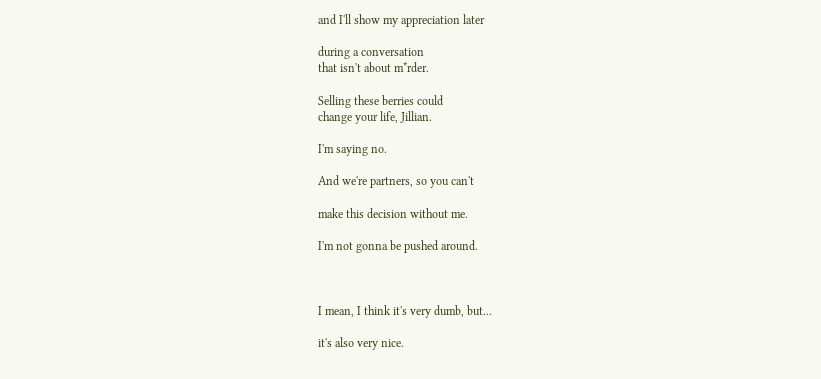and I'll show my appreciation later

during a conversation
that isn't about m*rder.

Selling these berries could
change your life, Jillian.

I'm saying no.

And we're partners, so you can't

make this decision without me.

I'm not gonna be pushed around.



I mean, I think it's very dumb, but...

it's also very nice.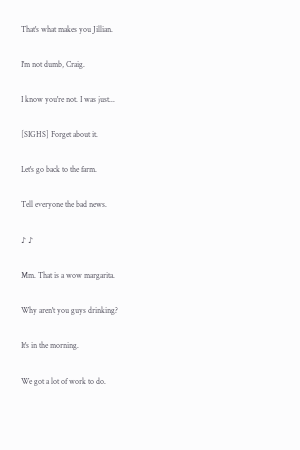That's what makes you Jillian.

I'm not dumb, Craig.

I know you're not. I was just...

[SIGHS] Forget about it.

Let's go back to the farm.

Tell everyone the bad news.

♪ ♪

Mm. That is a wow margarita.

Why aren't you guys drinking?

It's in the morning.

We got a lot of work to do.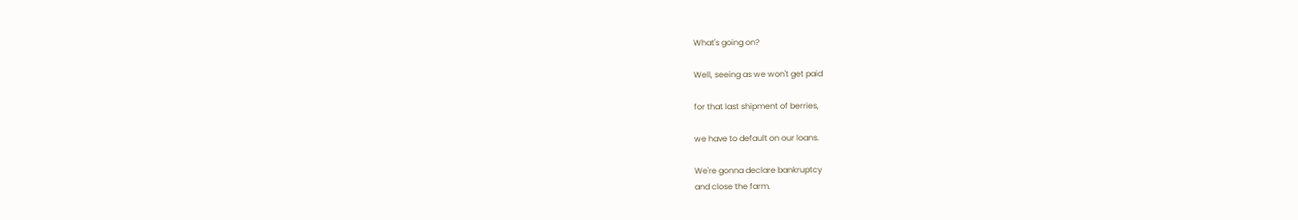What's going on?

Well, seeing as we won't get paid

for that last shipment of berries,

we have to default on our loans.

We're gonna declare bankruptcy
and close the farm.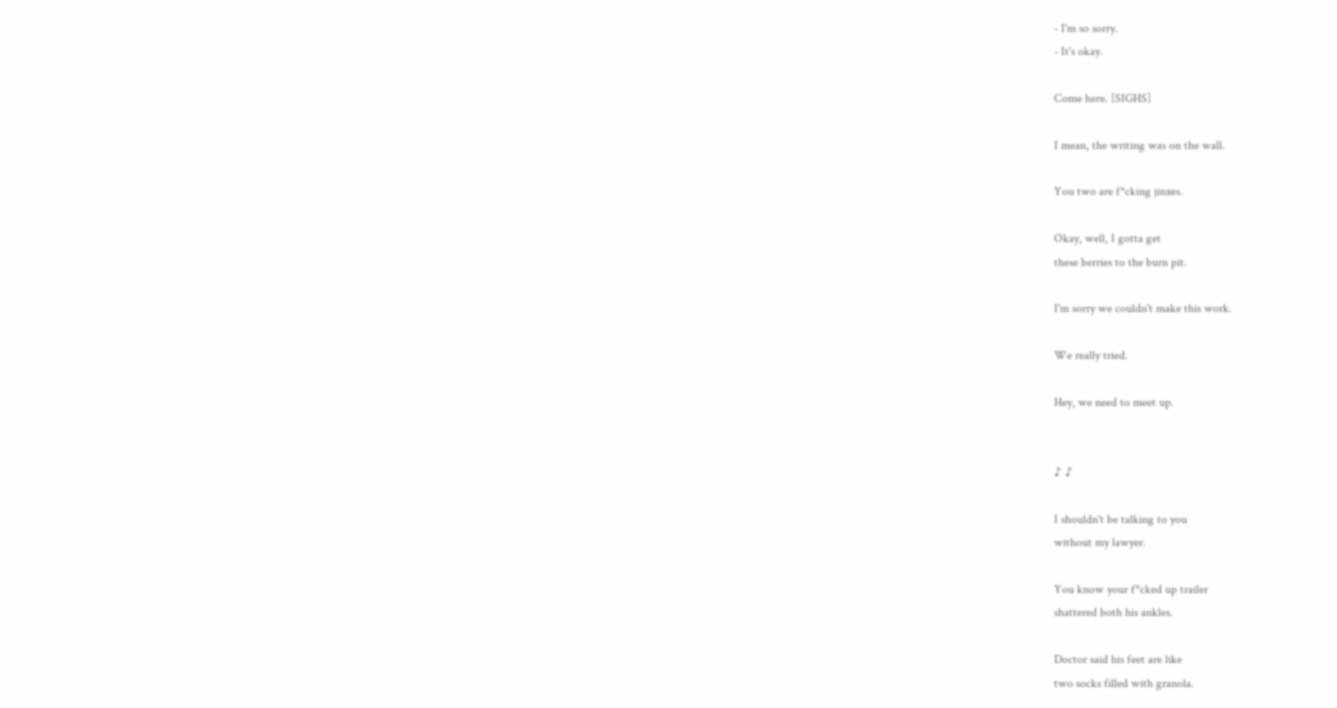- I'm so sorry.
- It's okay.

Come here. [SIGHS]

I mean, the writing was on the wall.

You two are f*cking jinxes.

Okay, well, I gotta get
these berries to the burn pit.

I'm sorry we couldn't make this work.

We really tried.

Hey, we need to meet up.


♪ ♪

I shouldn't be talking to you
without my lawyer.

You know your f*cked up trailer
shattered both his ankles.

Doctor said his feet are like
two socks filled with granola.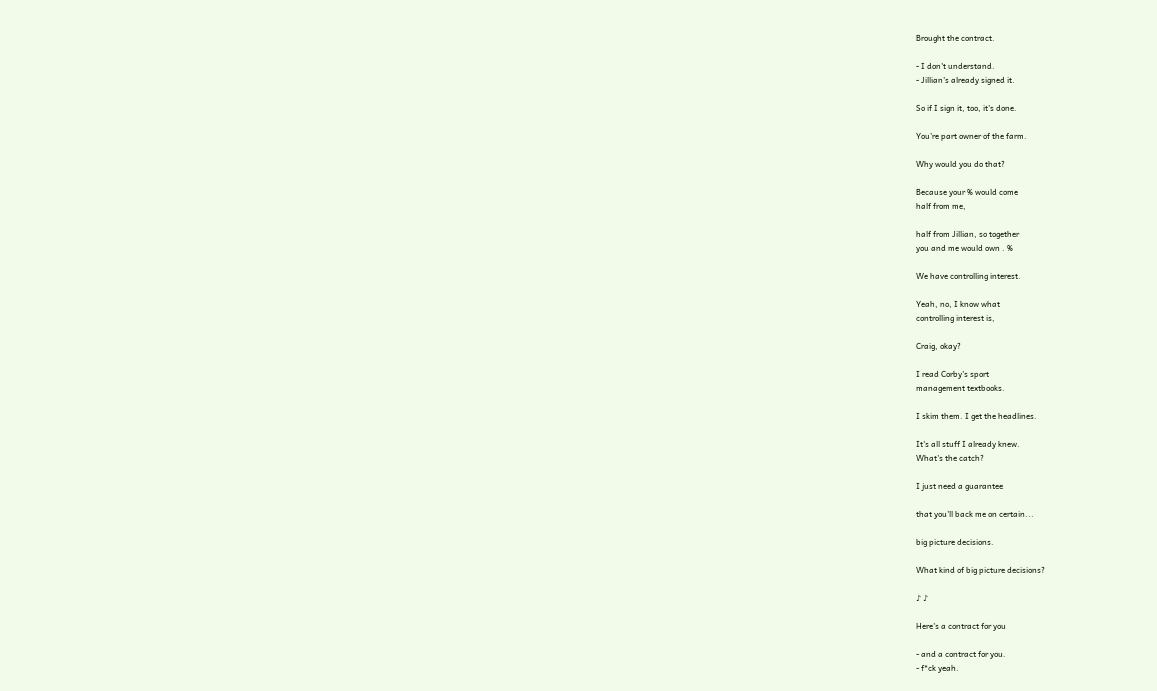Brought the contract.

- I don't understand.
- Jillian's already signed it.

So if I sign it, too, it's done.

You're part owner of the farm.

Why would you do that?

Because your % would come
half from me,

half from Jillian, so together
you and me would own . %

We have controlling interest.

Yeah, no, I know what
controlling interest is,

Craig, okay?

I read Corby's sport
management textbooks.

I skim them. I get the headlines.

It's all stuff I already knew.
What's the catch?

I just need a guarantee

that you'll back me on certain...

big picture decisions.

What kind of big picture decisions?

♪ ♪

Here's a contract for you

- and a contract for you.
- f*ck yeah.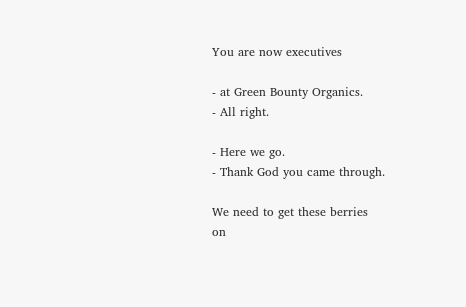You are now executives

- at Green Bounty Organics.
- All right.

- Here we go.
- Thank God you came through.

We need to get these berries
on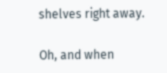shelves right away.

Oh, and when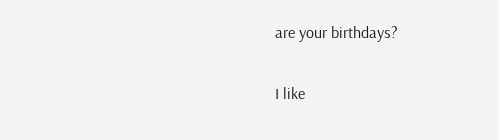are your birthdays?

I like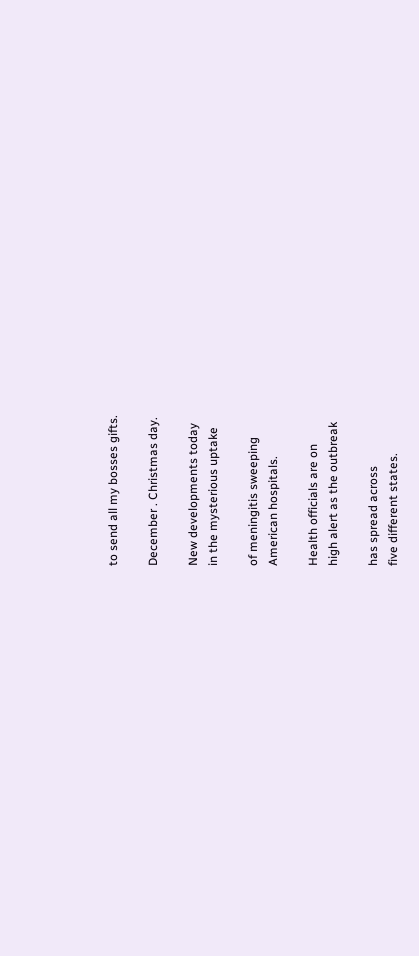to send all my bosses gifts.

December . Christmas day.

New developments today
in the mysterious uptake

of meningitis sweeping
American hospitals.

Health officials are on
high alert as the outbreak

has spread across
five different states.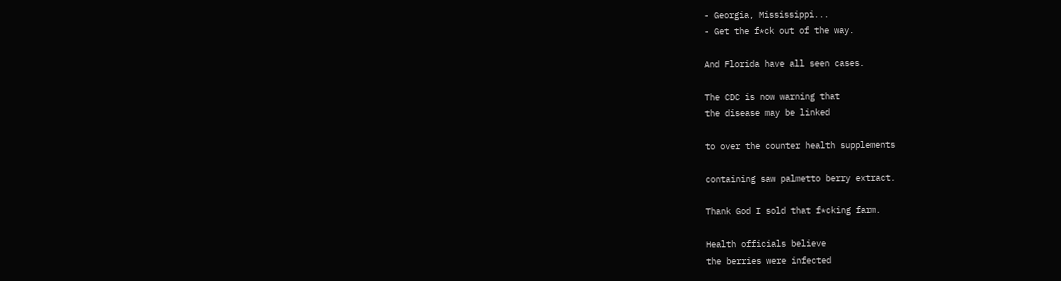- Georgia, Mississippi...
- Get the f*ck out of the way.

And Florida have all seen cases.

The CDC is now warning that
the disease may be linked

to over the counter health supplements

containing saw palmetto berry extract.

Thank God I sold that f*cking farm.

Health officials believe
the berries were infected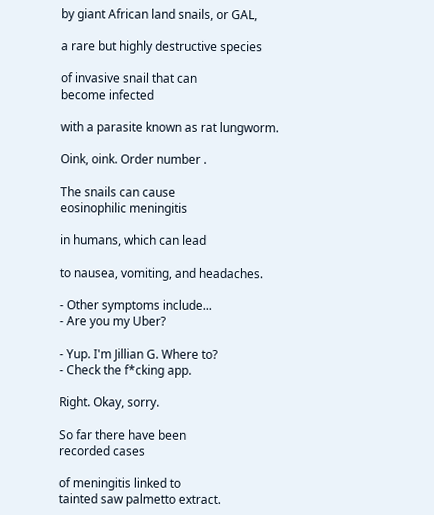by giant African land snails, or GAL,

a rare but highly destructive species

of invasive snail that can
become infected

with a parasite known as rat lungworm.

Oink, oink. Order number .

The snails can cause
eosinophilic meningitis

in humans, which can lead

to nausea, vomiting, and headaches.

- Other symptoms include...
- Are you my Uber?

- Yup. I'm Jillian G. Where to?
- Check the f*cking app.

Right. Okay, sorry.

So far there have been
recorded cases

of meningitis linked to
tainted saw palmetto extract.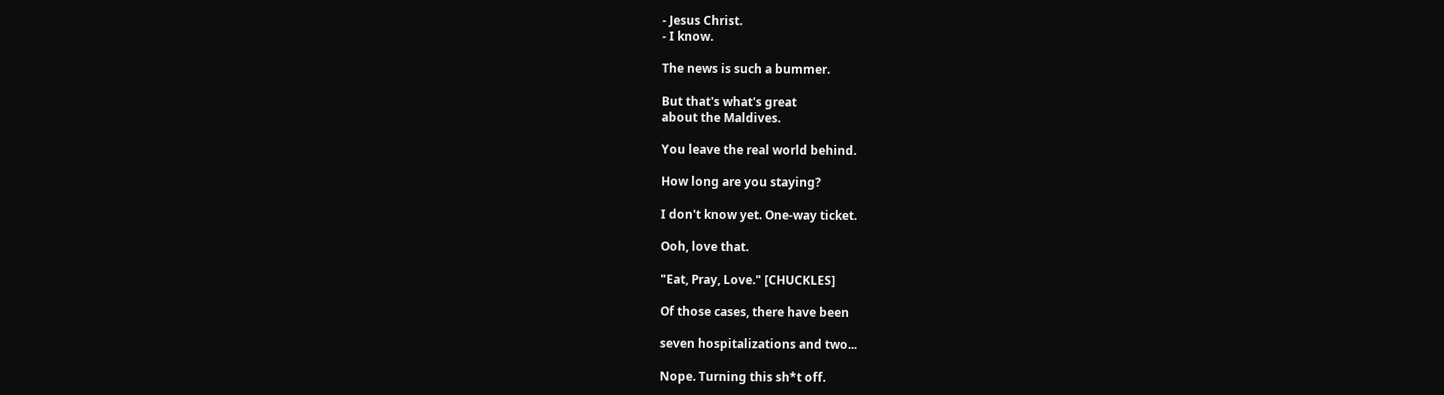- Jesus Christ.
- I know.

The news is such a bummer.

But that's what's great
about the Maldives.

You leave the real world behind.

How long are you staying?

I don't know yet. One-way ticket.

Ooh, love that.

"Eat, Pray, Love." [CHUCKLES]

Of those cases, there have been

seven hospitalizations and two...

Nope. Turning this sh*t off.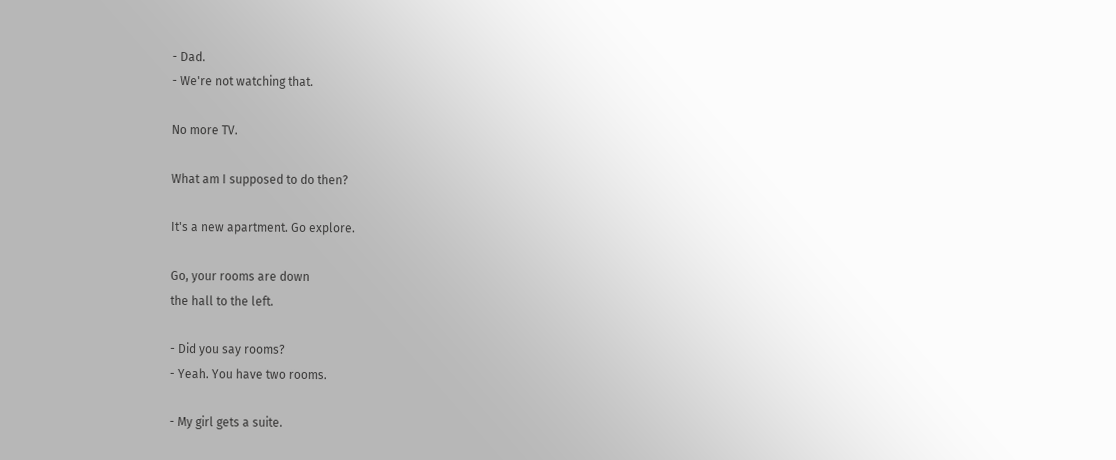- Dad.
- We're not watching that.

No more TV.

What am I supposed to do then?

It's a new apartment. Go explore.

Go, your rooms are down
the hall to the left.

- Did you say rooms?
- Yeah. You have two rooms.

- My girl gets a suite.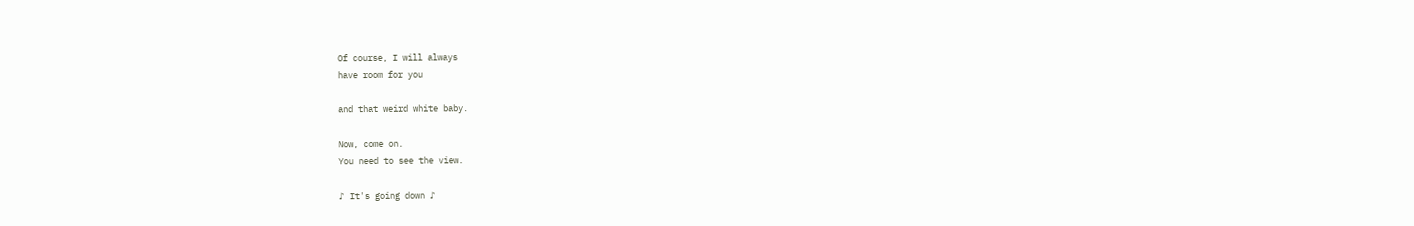Of course, I will always
have room for you

and that weird white baby.

Now, come on.
You need to see the view.

♪ It's going down ♪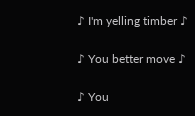♪ I'm yelling timber ♪

♪ You better move ♪

♪ You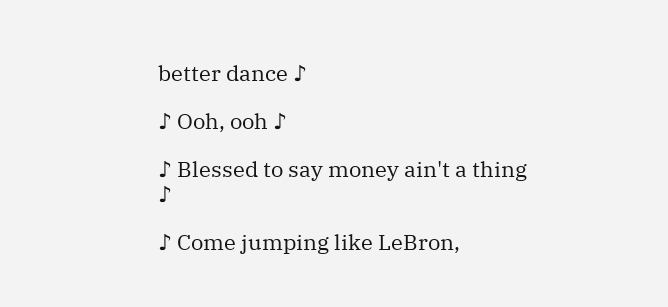better dance ♪

♪ Ooh, ooh ♪

♪ Blessed to say money ain't a thing ♪

♪ Come jumping like LeBron,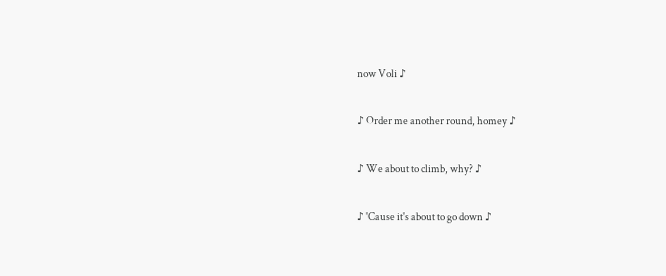now Voli ♪

♪ Order me another round, homey ♪

♪ We about to climb, why? ♪

♪ 'Cause it's about to go down ♪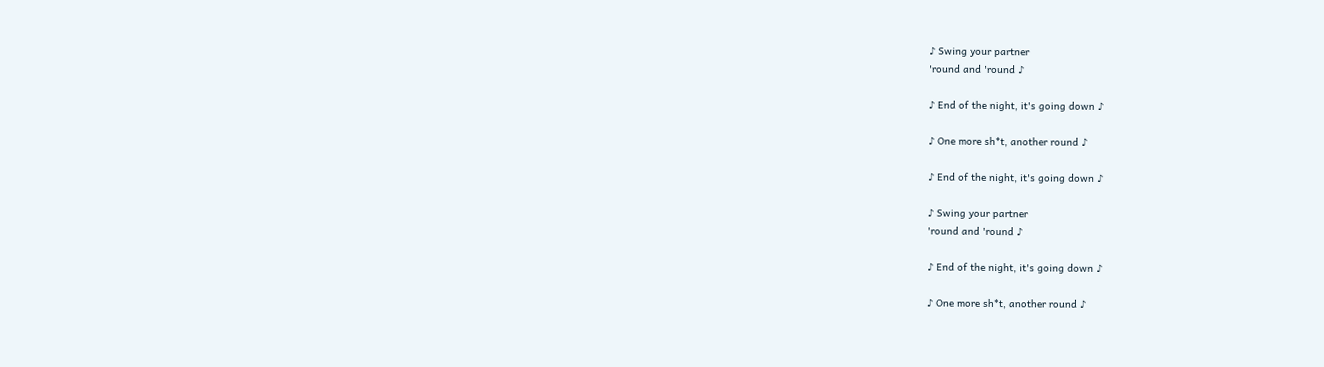♪ Swing your partner
'round and 'round ♪

♪ End of the night, it's going down ♪

♪ One more sh*t, another round ♪

♪ End of the night, it's going down ♪

♪ Swing your partner
'round and 'round ♪

♪ End of the night, it's going down ♪

♪ One more sh*t, another round ♪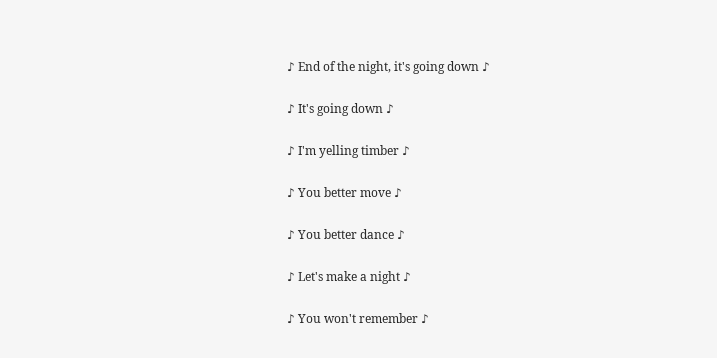♪ End of the night, it's going down ♪

♪ It's going down ♪

♪ I'm yelling timber ♪

♪ You better move ♪

♪ You better dance ♪

♪ Let's make a night ♪

♪ You won't remember ♪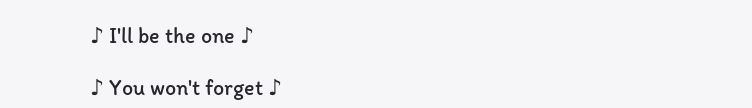♪ I'll be the one ♪

♪ You won't forget ♪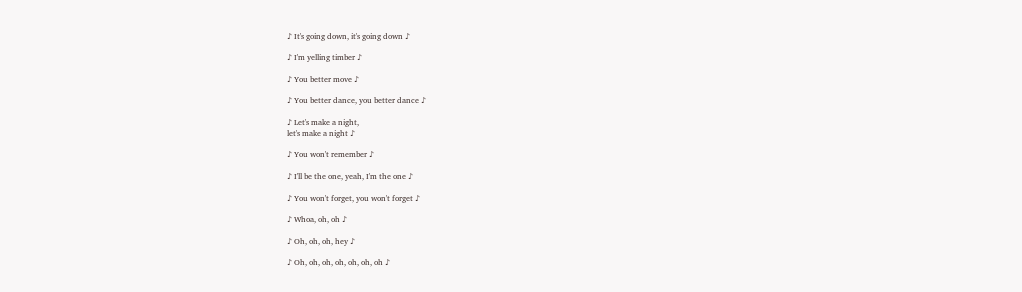♪ It's going down, it's going down ♪

♪ I'm yelling timber ♪

♪ You better move ♪

♪ You better dance, you better dance ♪

♪ Let's make a night,
let's make a night ♪

♪ You won't remember ♪

♪ I'll be the one, yeah, I'm the one ♪

♪ You won't forget, you won't forget ♪

♪ Whoa, oh, oh ♪

♪ Oh, oh, oh, hey ♪

♪ Oh, oh, oh, oh, oh, oh, oh ♪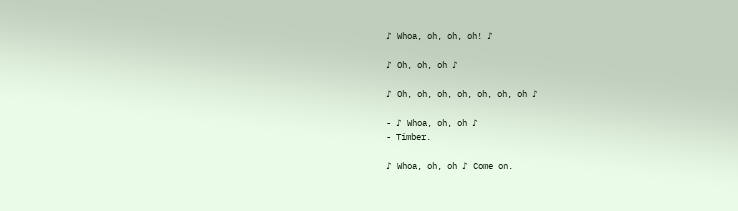♪ Whoa, oh, oh, oh! ♪

♪ Oh, oh, oh ♪

♪ Oh, oh, oh, oh, oh, oh, oh ♪

- ♪ Whoa, oh, oh ♪
- Timber.

♪ Whoa, oh, oh ♪ Come on.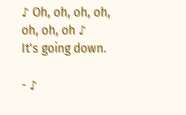♪ Oh, oh, oh, oh, oh, oh, oh ♪
It's going down.

- ♪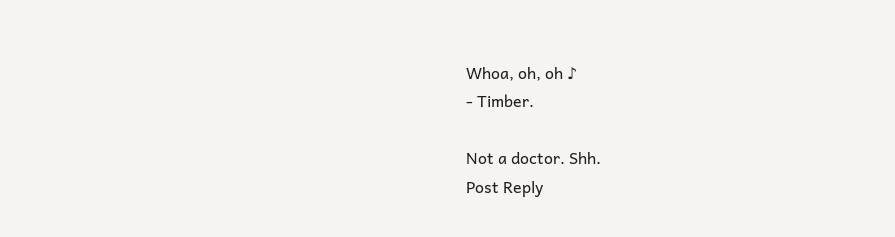Whoa, oh, oh ♪
- Timber.

Not a doctor. Shh.
Post Reply